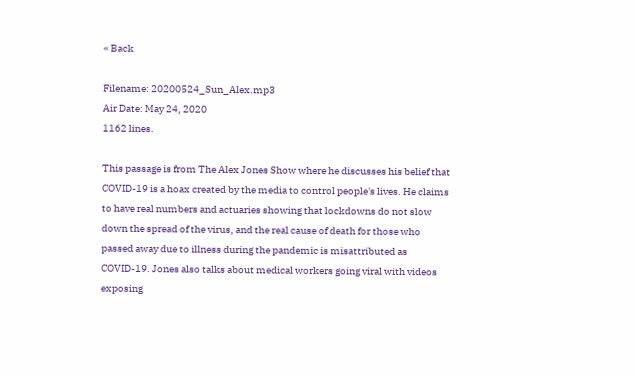« Back

Filename: 20200524_Sun_Alex.mp3
Air Date: May 24, 2020
1162 lines.

This passage is from The Alex Jones Show where he discusses his belief that COVID-19 is a hoax created by the media to control people's lives. He claims to have real numbers and actuaries showing that lockdowns do not slow down the spread of the virus, and the real cause of death for those who passed away due to illness during the pandemic is misattributed as COVID-19. Jones also talks about medical workers going viral with videos exposing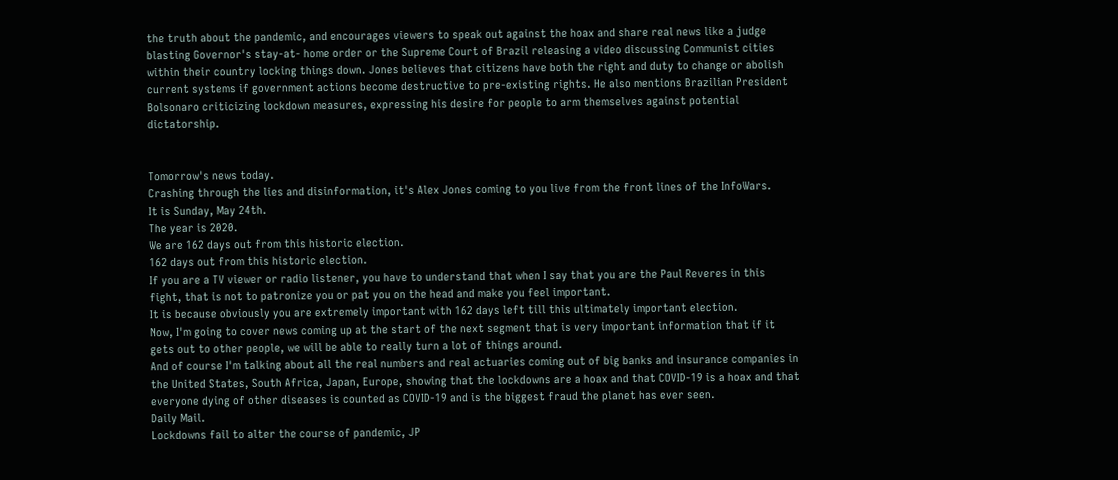the truth about the pandemic, and encourages viewers to speak out against the hoax and share real news like a judge blasting Governor's stay-at- home order or the Supreme Court of Brazil releasing a video discussing Communist cities within their country locking things down. Jones believes that citizens have both the right and duty to change or abolish current systems if government actions become destructive to pre-existing rights. He also mentions Brazilian President Bolsonaro criticizing lockdown measures, expressing his desire for people to arm themselves against potential dictatorship.


Tomorrow's news today.
Crashing through the lies and disinformation, it's Alex Jones coming to you live from the front lines of the InfoWars.
It is Sunday, May 24th.
The year is 2020.
We are 162 days out from this historic election.
162 days out from this historic election.
If you are a TV viewer or radio listener, you have to understand that when I say that you are the Paul Reveres in this fight, that is not to patronize you or pat you on the head and make you feel important.
It is because obviously you are extremely important with 162 days left till this ultimately important election.
Now, I'm going to cover news coming up at the start of the next segment that is very important information that if it gets out to other people, we will be able to really turn a lot of things around.
And of course I'm talking about all the real numbers and real actuaries coming out of big banks and insurance companies in the United States, South Africa, Japan, Europe, showing that the lockdowns are a hoax and that COVID-19 is a hoax and that everyone dying of other diseases is counted as COVID-19 and is the biggest fraud the planet has ever seen.
Daily Mail.
Lockdowns fail to alter the course of pandemic, JP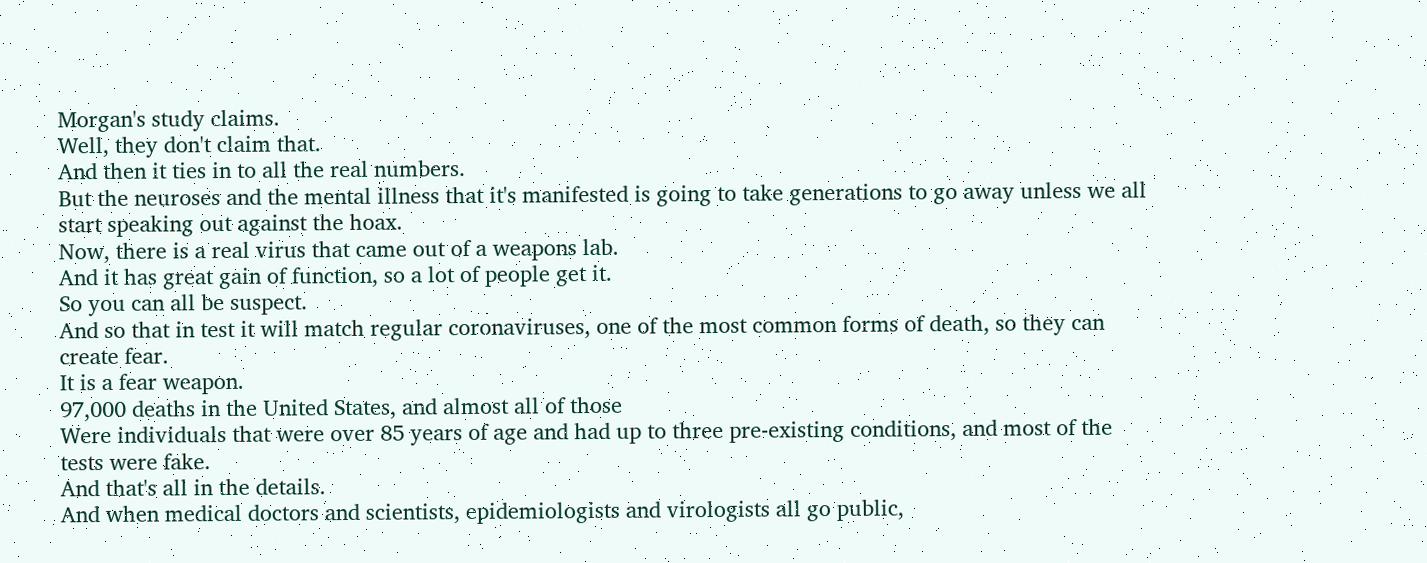Morgan's study claims.
Well, they don't claim that.
And then it ties in to all the real numbers.
But the neuroses and the mental illness that it's manifested is going to take generations to go away unless we all start speaking out against the hoax.
Now, there is a real virus that came out of a weapons lab.
And it has great gain of function, so a lot of people get it.
So you can all be suspect.
And so that in test it will match regular coronaviruses, one of the most common forms of death, so they can create fear.
It is a fear weapon.
97,000 deaths in the United States, and almost all of those
Were individuals that were over 85 years of age and had up to three pre-existing conditions, and most of the tests were fake.
And that's all in the details.
And when medical doctors and scientists, epidemiologists and virologists all go public,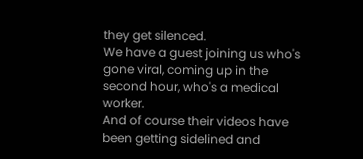they get silenced.
We have a guest joining us who's gone viral, coming up in the second hour, who's a medical worker.
And of course their videos have been getting sidelined and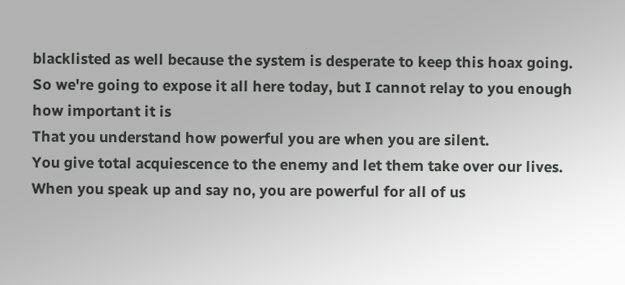blacklisted as well because the system is desperate to keep this hoax going.
So we're going to expose it all here today, but I cannot relay to you enough how important it is
That you understand how powerful you are when you are silent.
You give total acquiescence to the enemy and let them take over our lives.
When you speak up and say no, you are powerful for all of us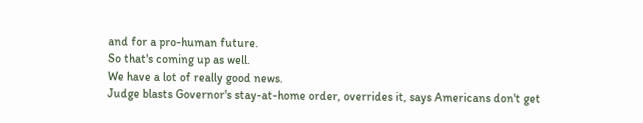and for a pro-human future.
So that's coming up as well.
We have a lot of really good news.
Judge blasts Governor's stay-at-home order, overrides it, says Americans don't get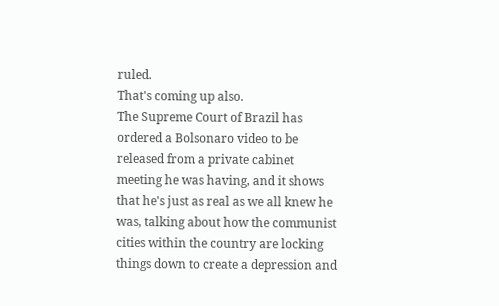ruled.
That's coming up also.
The Supreme Court of Brazil has ordered a Bolsonaro video to be released from a private cabinet meeting he was having, and it shows that he's just as real as we all knew he was, talking about how the communist cities within the country are locking things down to create a depression and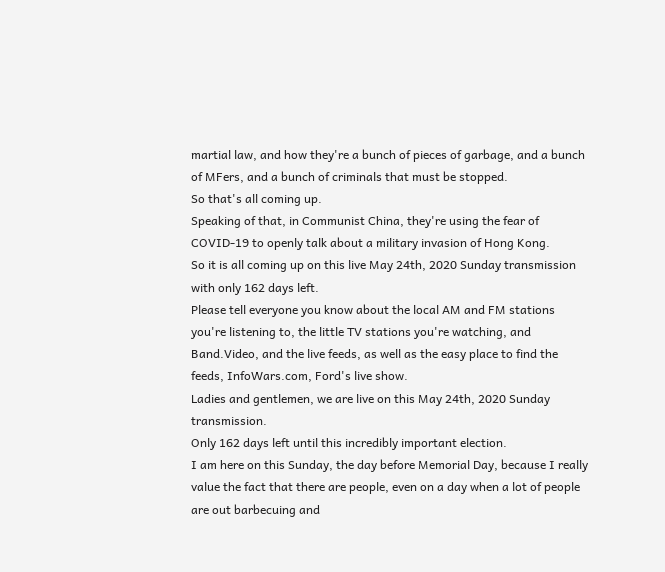martial law, and how they're a bunch of pieces of garbage, and a bunch of MFers, and a bunch of criminals that must be stopped.
So that's all coming up.
Speaking of that, in Communist China, they're using the fear of COVID-19 to openly talk about a military invasion of Hong Kong.
So it is all coming up on this live May 24th, 2020 Sunday transmission with only 162 days left.
Please tell everyone you know about the local AM and FM stations you're listening to, the little TV stations you're watching, and Band.Video, and the live feeds, as well as the easy place to find the feeds, InfoWars.com, Ford's live show.
Ladies and gentlemen, we are live on this May 24th, 2020 Sunday transmission.
Only 162 days left until this incredibly important election.
I am here on this Sunday, the day before Memorial Day, because I really value the fact that there are people, even on a day when a lot of people are out barbecuing and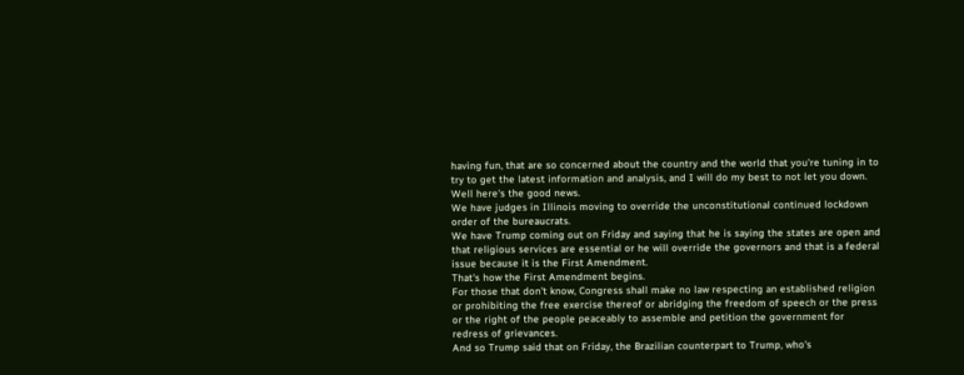having fun, that are so concerned about the country and the world that you're tuning in to try to get the latest information and analysis, and I will do my best to not let you down.
Well here's the good news.
We have judges in Illinois moving to override the unconstitutional continued lockdown order of the bureaucrats.
We have Trump coming out on Friday and saying that he is saying the states are open and that religious services are essential or he will override the governors and that is a federal issue because it is the First Amendment.
That's how the First Amendment begins.
For those that don't know, Congress shall make no law respecting an established religion or prohibiting the free exercise thereof or abridging the freedom of speech or the press or the right of the people peaceably to assemble and petition the government for redress of grievances.
And so Trump said that on Friday, the Brazilian counterpart to Trump, who's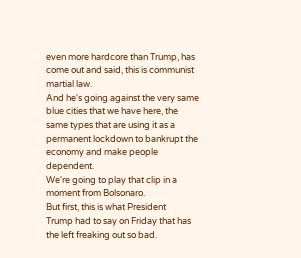even more hardcore than Trump, has come out and said, this is communist martial law.
And he's going against the very same blue cities that we have here, the same types that are using it as a permanent lockdown to bankrupt the economy and make people dependent.
We're going to play that clip in a moment from Bolsonaro.
But first, this is what President
Trump had to say on Friday that has the left freaking out so bad.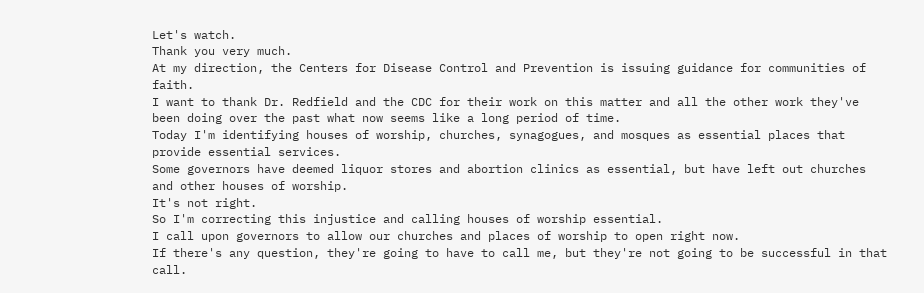Let's watch.
Thank you very much.
At my direction, the Centers for Disease Control and Prevention is issuing guidance for communities of faith.
I want to thank Dr. Redfield and the CDC for their work on this matter and all the other work they've been doing over the past what now seems like a long period of time.
Today I'm identifying houses of worship, churches, synagogues, and mosques as essential places that provide essential services.
Some governors have deemed liquor stores and abortion clinics as essential, but have left out churches and other houses of worship.
It's not right.
So I'm correcting this injustice and calling houses of worship essential.
I call upon governors to allow our churches and places of worship to open right now.
If there's any question, they're going to have to call me, but they're not going to be successful in that call.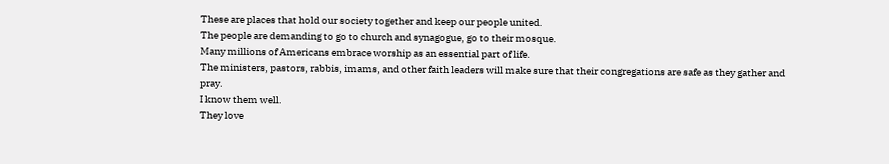These are places that hold our society together and keep our people united.
The people are demanding to go to church and synagogue, go to their mosque.
Many millions of Americans embrace worship as an essential part of life.
The ministers, pastors, rabbis, imams, and other faith leaders will make sure that their congregations are safe as they gather and pray.
I know them well.
They love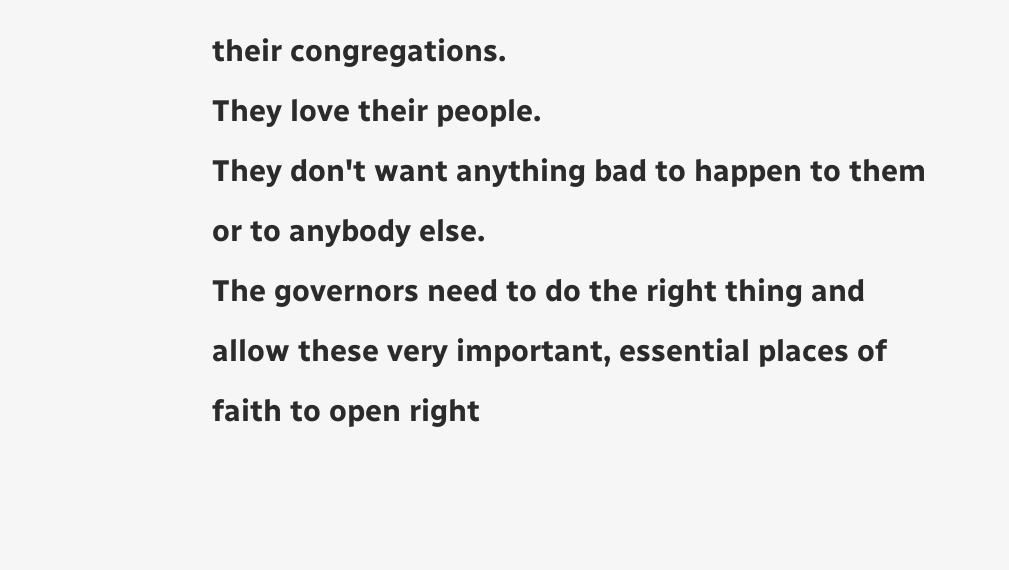their congregations.
They love their people.
They don't want anything bad to happen to them or to anybody else.
The governors need to do the right thing and allow these very important, essential places of faith to open right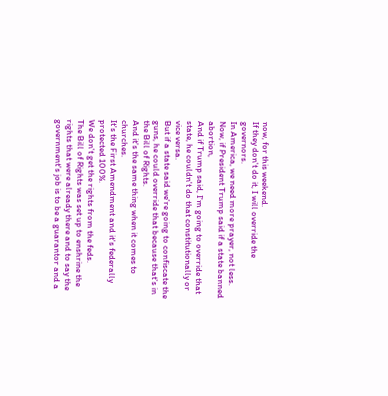now, for this weekend.
If they don't do it, I will override the governors.
In America, we need more prayer, not less.
Now, if President Trump said if a state banned abortion,
And if Trump said, I'm going to override that state, he couldn't do that constitutionally or vice versa.
But if a state said we're going to confiscate the guns, he could override that because that's in the Bill of Rights.
And it's the same thing when it comes to churches.
It's the First Amendment and it's federally protected 100%.
We don't get the rights from the feds.
The Bill of Rights was set up to enshrine the rights that were already there and to say the government's job is to be a guarantor and a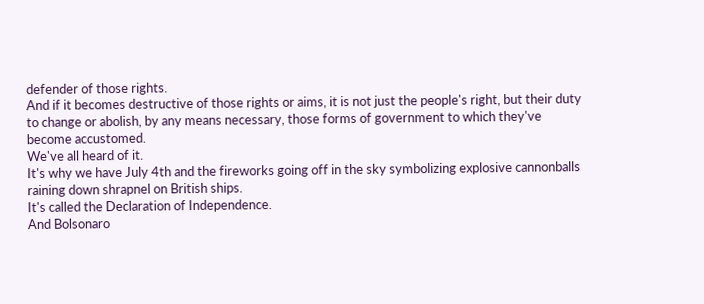defender of those rights.
And if it becomes destructive of those rights or aims, it is not just the people's right, but their duty to change or abolish, by any means necessary, those forms of government to which they've become accustomed.
We've all heard of it.
It's why we have July 4th and the fireworks going off in the sky symbolizing explosive cannonballs raining down shrapnel on British ships.
It's called the Declaration of Independence.
And Bolsonaro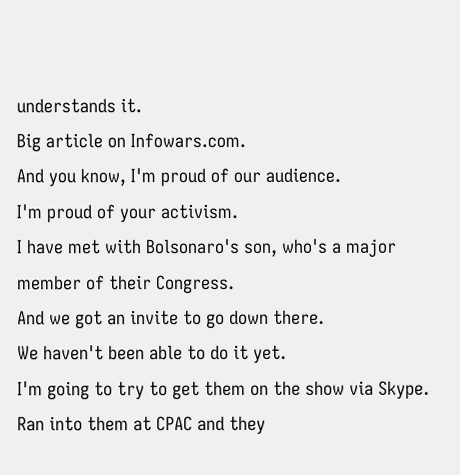understands it.
Big article on Infowars.com.
And you know, I'm proud of our audience.
I'm proud of your activism.
I have met with Bolsonaro's son, who's a major member of their Congress.
And we got an invite to go down there.
We haven't been able to do it yet.
I'm going to try to get them on the show via Skype.
Ran into them at CPAC and they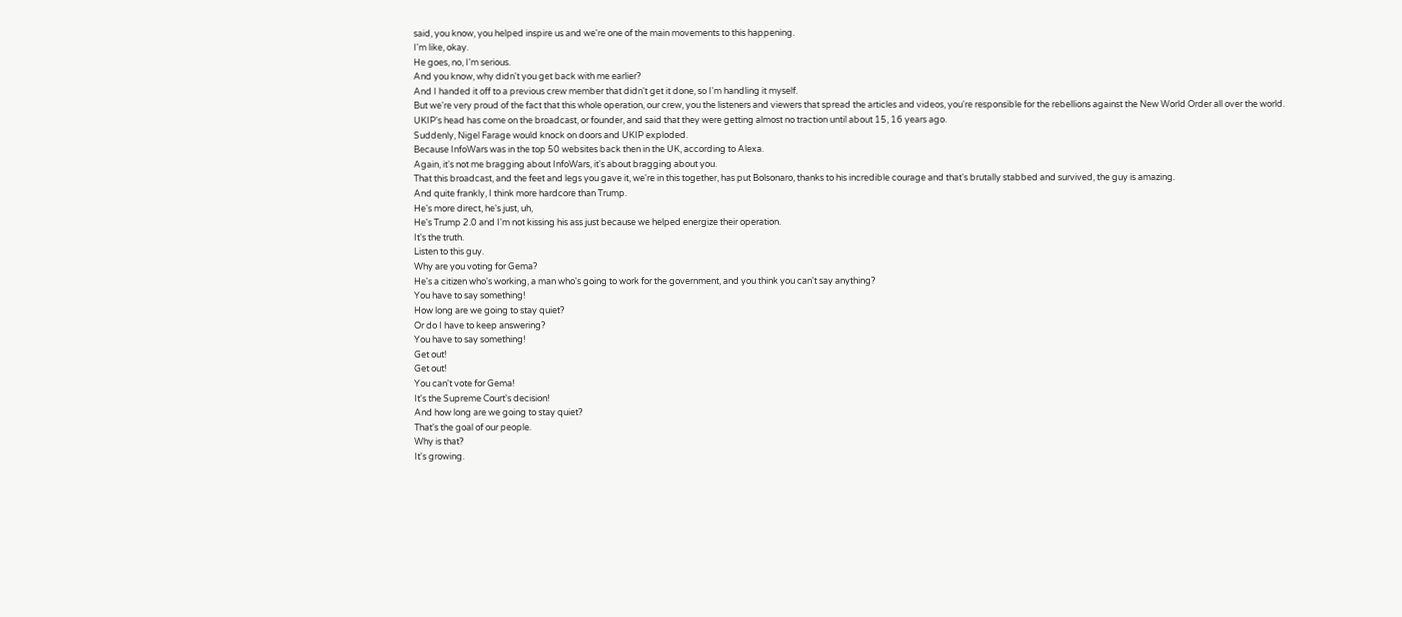said, you know, you helped inspire us and we're one of the main movements to this happening.
I'm like, okay.
He goes, no, I'm serious.
And you know, why didn't you get back with me earlier?
And I handed it off to a previous crew member that didn't get it done, so I'm handling it myself.
But we're very proud of the fact that this whole operation, our crew, you the listeners and viewers that spread the articles and videos, you're responsible for the rebellions against the New World Order all over the world.
UKIP's head has come on the broadcast, or founder, and said that they were getting almost no traction until about 15, 16 years ago.
Suddenly, Nigel Farage would knock on doors and UKIP exploded.
Because InfoWars was in the top 50 websites back then in the UK, according to Alexa.
Again, it's not me bragging about InfoWars, it's about bragging about you.
That this broadcast, and the feet and legs you gave it, we're in this together, has put Bolsonaro, thanks to his incredible courage and that's brutally stabbed and survived, the guy is amazing.
And quite frankly, I think more hardcore than Trump.
He's more direct, he's just, uh,
He's Trump 2.0 and I'm not kissing his ass just because we helped energize their operation.
It's the truth.
Listen to this guy.
Why are you voting for Gema?
He's a citizen who's working, a man who's going to work for the government, and you think you can't say anything?
You have to say something!
How long are we going to stay quiet?
Or do I have to keep answering?
You have to say something!
Get out!
Get out!
You can't vote for Gema!
It's the Supreme Court's decision!
And how long are we going to stay quiet?
That's the goal of our people.
Why is that?
It's growing.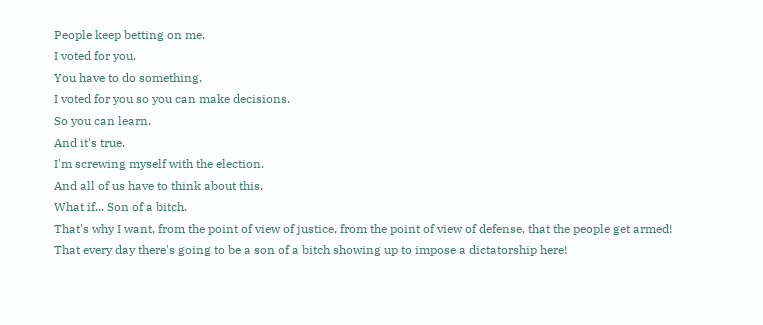People keep betting on me.
I voted for you.
You have to do something.
I voted for you so you can make decisions.
So you can learn.
And it's true.
I'm screwing myself with the election.
And all of us have to think about this.
What if... Son of a bitch.
That's why I want, from the point of view of justice, from the point of view of defense, that the people get armed!
That every day there's going to be a son of a bitch showing up to impose a dictatorship here!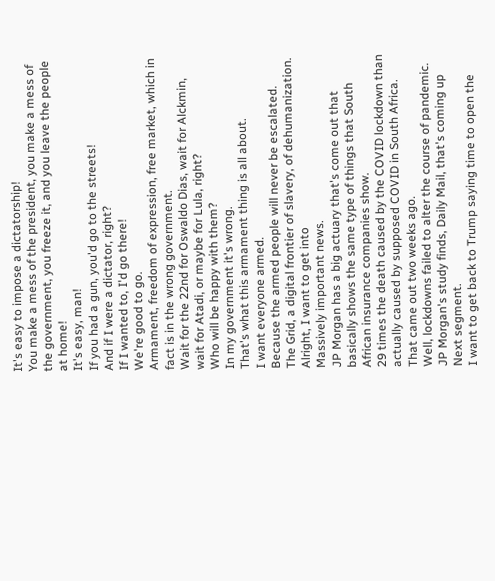It's easy to impose a dictatorship!
You make a mess of the president, you make a mess of the government, you freeze it, and you leave the people at home!
It's easy, man!
If you had a gun, you'd go to the streets!
And if I were a dictator, right?
If I wanted to, I'd go there!
We're good to go.
Armament, freedom of expression, free market, which in fact is in the wrong government.
Wait for the 22nd for Oswaldo Dias, wait for Alckmin, wait for Atadi, or maybe for Lula, right?
Who will be happy with them?
In my government it's wrong.
That's what this armament thing is all about.
I want everyone armed.
Because the armed people will never be escalated.
The Grid, a digital frontier of slavery, of dehumanization.
Alright, I want to get into
Massively important news.
JP Morgan has a big actuary that's come out that basically shows the same type of things that South African insurance companies show.
29 times the death caused by the COVID lockdown than actually caused by supposed COVID in South Africa.
That came out two weeks ago.
Well, lockdowns failed to alter the course of pandemic.
JP Morgan's study finds, Daily Mail, that's coming up
Next segment.
I want to get back to Trump saying time to open the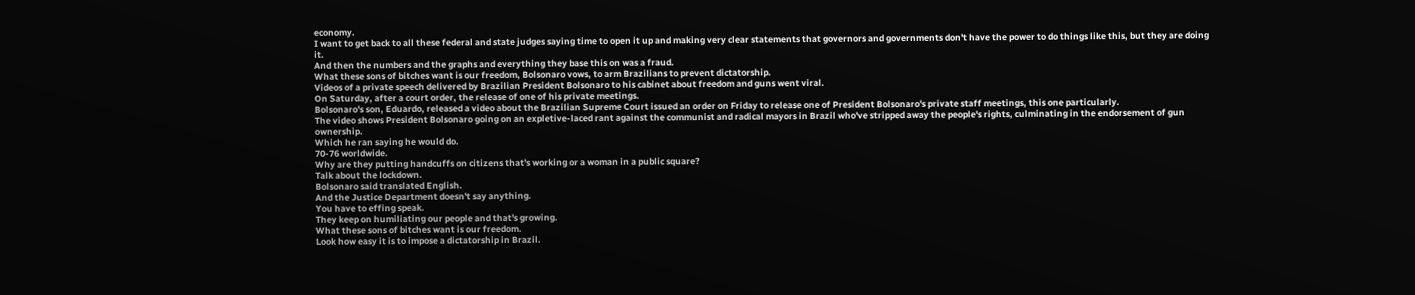economy.
I want to get back to all these federal and state judges saying time to open it up and making very clear statements that governors and governments don't have the power to do things like this, but they are doing it.
And then the numbers and the graphs and everything they base this on was a fraud.
What these sons of bitches want is our freedom, Bolsonaro vows, to arm Brazilians to prevent dictatorship.
Videos of a private speech delivered by Brazilian President Bolsonaro to his cabinet about freedom and guns went viral.
On Saturday, after a court order, the release of one of his private meetings.
Bolsonaro's son, Eduardo, released a video about the Brazilian Supreme Court issued an order on Friday to release one of President Bolsonaro's private staff meetings, this one particularly.
The video shows President Bolsonaro going on an expletive-laced rant against the communist and radical mayors in Brazil who've stripped away the people's rights, culminating in the endorsement of gun ownership.
Which he ran saying he would do.
70-76 worldwide.
Why are they putting handcuffs on citizens that's working or a woman in a public square?
Talk about the lockdown.
Bolsonaro said translated English.
And the Justice Department doesn't say anything.
You have to effing speak.
They keep on humiliating our people and that's growing.
What these sons of bitches want is our freedom.
Look how easy it is to impose a dictatorship in Brazil.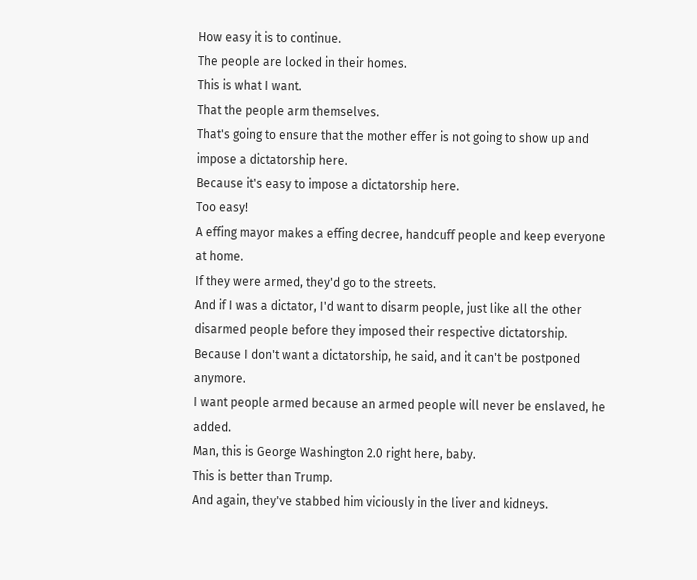How easy it is to continue.
The people are locked in their homes.
This is what I want.
That the people arm themselves.
That's going to ensure that the mother effer is not going to show up and impose a dictatorship here.
Because it's easy to impose a dictatorship here.
Too easy!
A effing mayor makes a effing decree, handcuff people and keep everyone at home.
If they were armed, they'd go to the streets.
And if I was a dictator, I'd want to disarm people, just like all the other disarmed people before they imposed their respective dictatorship.
Because I don't want a dictatorship, he said, and it can't be postponed anymore.
I want people armed because an armed people will never be enslaved, he added.
Man, this is George Washington 2.0 right here, baby.
This is better than Trump.
And again, they've stabbed him viciously in the liver and kidneys.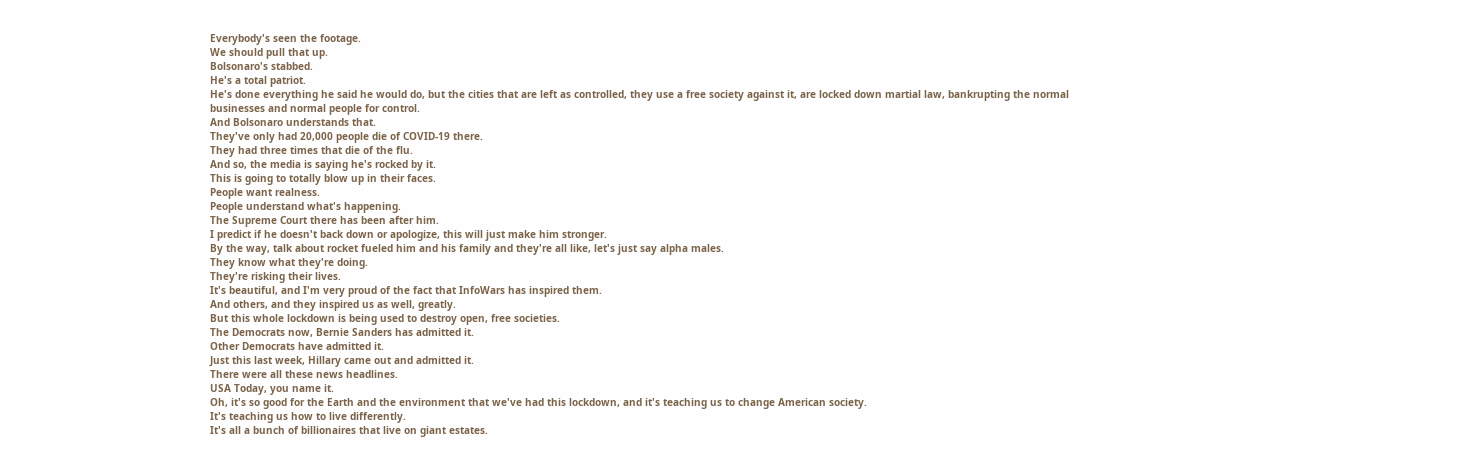Everybody's seen the footage.
We should pull that up.
Bolsonaro's stabbed.
He's a total patriot.
He's done everything he said he would do, but the cities that are left as controlled, they use a free society against it, are locked down martial law, bankrupting the normal businesses and normal people for control.
And Bolsonaro understands that.
They've only had 20,000 people die of COVID-19 there.
They had three times that die of the flu.
And so, the media is saying he's rocked by it.
This is going to totally blow up in their faces.
People want realness.
People understand what's happening.
The Supreme Court there has been after him.
I predict if he doesn't back down or apologize, this will just make him stronger.
By the way, talk about rocket fueled him and his family and they're all like, let's just say alpha males.
They know what they're doing.
They're risking their lives.
It's beautiful, and I'm very proud of the fact that InfoWars has inspired them.
And others, and they inspired us as well, greatly.
But this whole lockdown is being used to destroy open, free societies.
The Democrats now, Bernie Sanders has admitted it.
Other Democrats have admitted it.
Just this last week, Hillary came out and admitted it.
There were all these news headlines.
USA Today, you name it.
Oh, it's so good for the Earth and the environment that we've had this lockdown, and it's teaching us to change American society.
It's teaching us how to live differently.
It's all a bunch of billionaires that live on giant estates.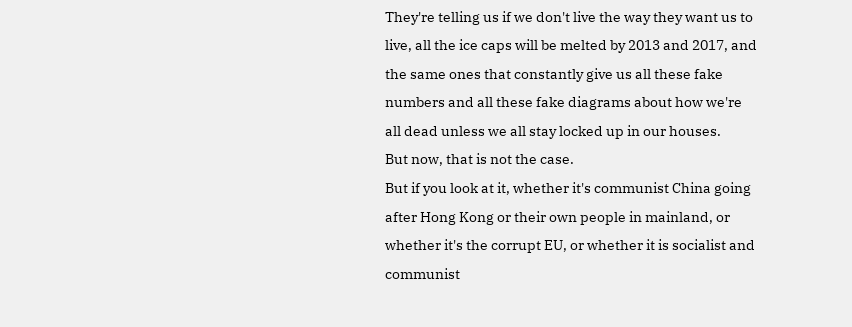They're telling us if we don't live the way they want us to live, all the ice caps will be melted by 2013 and 2017, and the same ones that constantly give us all these fake numbers and all these fake diagrams about how we're all dead unless we all stay locked up in our houses.
But now, that is not the case.
But if you look at it, whether it's communist China going after Hong Kong or their own people in mainland, or whether it's the corrupt EU, or whether it is socialist and communist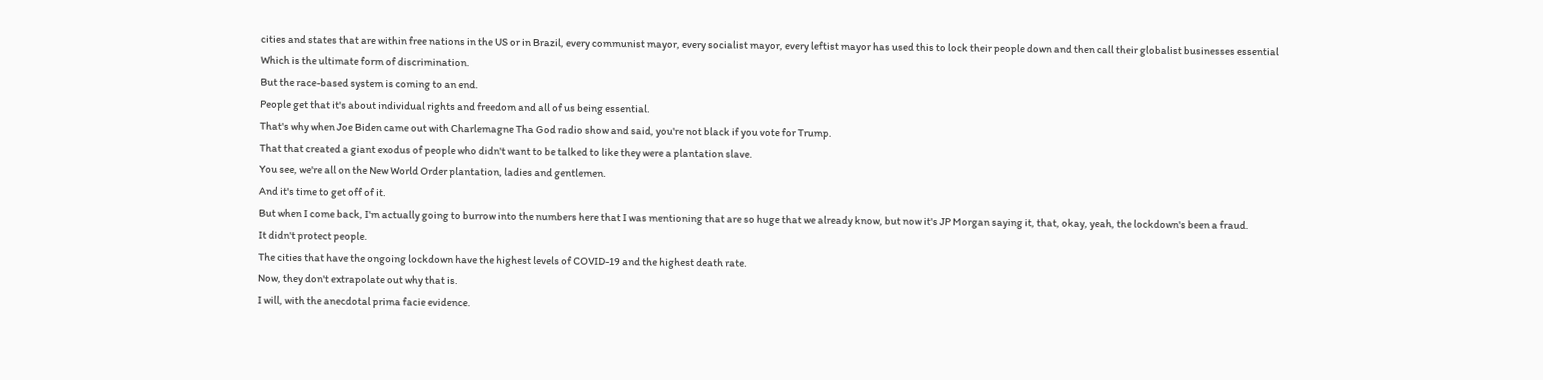cities and states that are within free nations in the US or in Brazil, every communist mayor, every socialist mayor, every leftist mayor has used this to lock their people down and then call their globalist businesses essential
Which is the ultimate form of discrimination.
But the race-based system is coming to an end.
People get that it's about individual rights and freedom and all of us being essential.
That's why when Joe Biden came out with Charlemagne Tha God radio show and said, you're not black if you vote for Trump.
That that created a giant exodus of people who didn't want to be talked to like they were a plantation slave.
You see, we're all on the New World Order plantation, ladies and gentlemen.
And it's time to get off of it.
But when I come back, I'm actually going to burrow into the numbers here that I was mentioning that are so huge that we already know, but now it's JP Morgan saying it, that, okay, yeah, the lockdown's been a fraud.
It didn't protect people.
The cities that have the ongoing lockdown have the highest levels of COVID-19 and the highest death rate.
Now, they don't extrapolate out why that is.
I will, with the anecdotal prima facie evidence.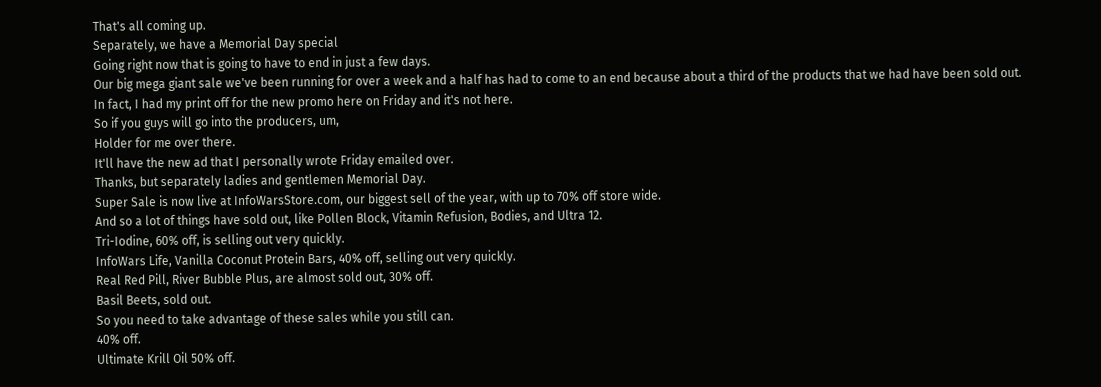That's all coming up.
Separately, we have a Memorial Day special
Going right now that is going to have to end in just a few days.
Our big mega giant sale we've been running for over a week and a half has had to come to an end because about a third of the products that we had have been sold out.
In fact, I had my print off for the new promo here on Friday and it's not here.
So if you guys will go into the producers, um,
Holder for me over there.
It'll have the new ad that I personally wrote Friday emailed over.
Thanks, but separately ladies and gentlemen Memorial Day.
Super Sale is now live at InfoWarsStore.com, our biggest sell of the year, with up to 70% off store wide.
And so a lot of things have sold out, like Pollen Block, Vitamin Refusion, Bodies, and Ultra 12.
Tri-Iodine, 60% off, is selling out very quickly.
InfoWars Life, Vanilla Coconut Protein Bars, 40% off, selling out very quickly.
Real Red Pill, River Bubble Plus, are almost sold out, 30% off.
Basil Beets, sold out.
So you need to take advantage of these sales while you still can.
40% off.
Ultimate Krill Oil 50% off.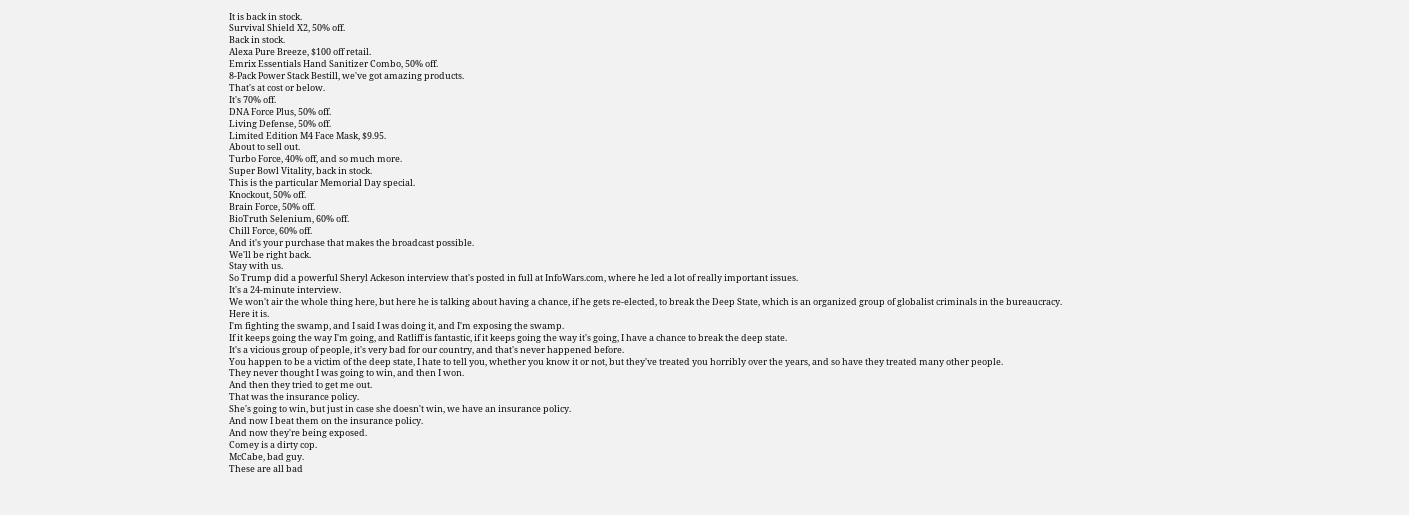It is back in stock.
Survival Shield X2, 50% off.
Back in stock.
Alexa Pure Breeze, $100 off retail.
Emrix Essentials Hand Sanitizer Combo, 50% off.
8-Pack Power Stack Bestill, we've got amazing products.
That's at cost or below.
It's 70% off.
DNA Force Plus, 50% off.
Living Defense, 50% off.
Limited Edition M4 Face Mask, $9.95.
About to sell out.
Turbo Force, 40% off, and so much more.
Super Bowl Vitality, back in stock.
This is the particular Memorial Day special.
Knockout, 50% off.
Brain Force, 50% off.
BioTruth Selenium, 60% off.
Chill Force, 60% off.
And it's your purchase that makes the broadcast possible.
We'll be right back.
Stay with us.
So Trump did a powerful Sheryl Ackeson interview that's posted in full at InfoWars.com, where he led a lot of really important issues.
It's a 24-minute interview.
We won't air the whole thing here, but here he is talking about having a chance, if he gets re-elected, to break the Deep State, which is an organized group of globalist criminals in the bureaucracy.
Here it is.
I'm fighting the swamp, and I said I was doing it, and I'm exposing the swamp.
If it keeps going the way I'm going, and Ratliff is fantastic, if it keeps going the way it's going, I have a chance to break the deep state.
It's a vicious group of people, it's very bad for our country, and that's never happened before.
You happen to be a victim of the deep state, I hate to tell you, whether you know it or not, but they've treated you horribly over the years, and so have they treated many other people.
They never thought I was going to win, and then I won.
And then they tried to get me out.
That was the insurance policy.
She's going to win, but just in case she doesn't win, we have an insurance policy.
And now I beat them on the insurance policy.
And now they're being exposed.
Comey is a dirty cop.
McCabe, bad guy.
These are all bad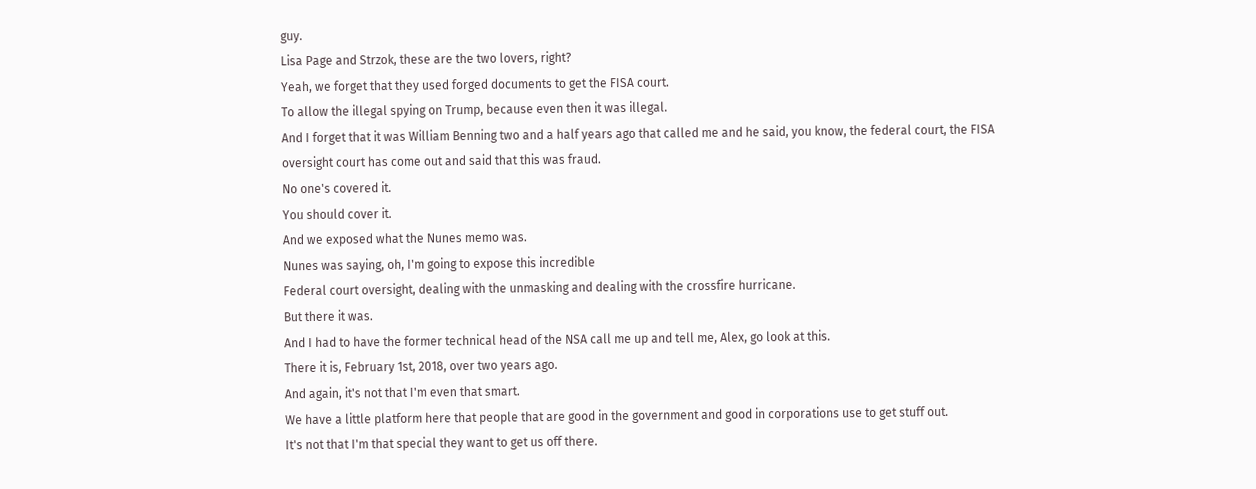guy.
Lisa Page and Strzok, these are the two lovers, right?
Yeah, we forget that they used forged documents to get the FISA court.
To allow the illegal spying on Trump, because even then it was illegal.
And I forget that it was William Benning two and a half years ago that called me and he said, you know, the federal court, the FISA oversight court has come out and said that this was fraud.
No one's covered it.
You should cover it.
And we exposed what the Nunes memo was.
Nunes was saying, oh, I'm going to expose this incredible
Federal court oversight, dealing with the unmasking and dealing with the crossfire hurricane.
But there it was.
And I had to have the former technical head of the NSA call me up and tell me, Alex, go look at this.
There it is, February 1st, 2018, over two years ago.
And again, it's not that I'm even that smart.
We have a little platform here that people that are good in the government and good in corporations use to get stuff out.
It's not that I'm that special they want to get us off there.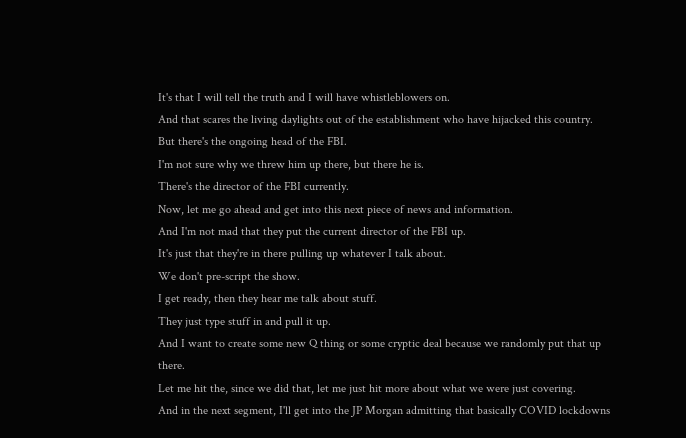It's that I will tell the truth and I will have whistleblowers on.
And that scares the living daylights out of the establishment who have hijacked this country.
But there's the ongoing head of the FBI.
I'm not sure why we threw him up there, but there he is.
There's the director of the FBI currently.
Now, let me go ahead and get into this next piece of news and information.
And I'm not mad that they put the current director of the FBI up.
It's just that they're in there pulling up whatever I talk about.
We don't pre-script the show.
I get ready, then they hear me talk about stuff.
They just type stuff in and pull it up.
And I want to create some new Q thing or some cryptic deal because we randomly put that up there.
Let me hit the, since we did that, let me just hit more about what we were just covering.
And in the next segment, I'll get into the JP Morgan admitting that basically COVID lockdowns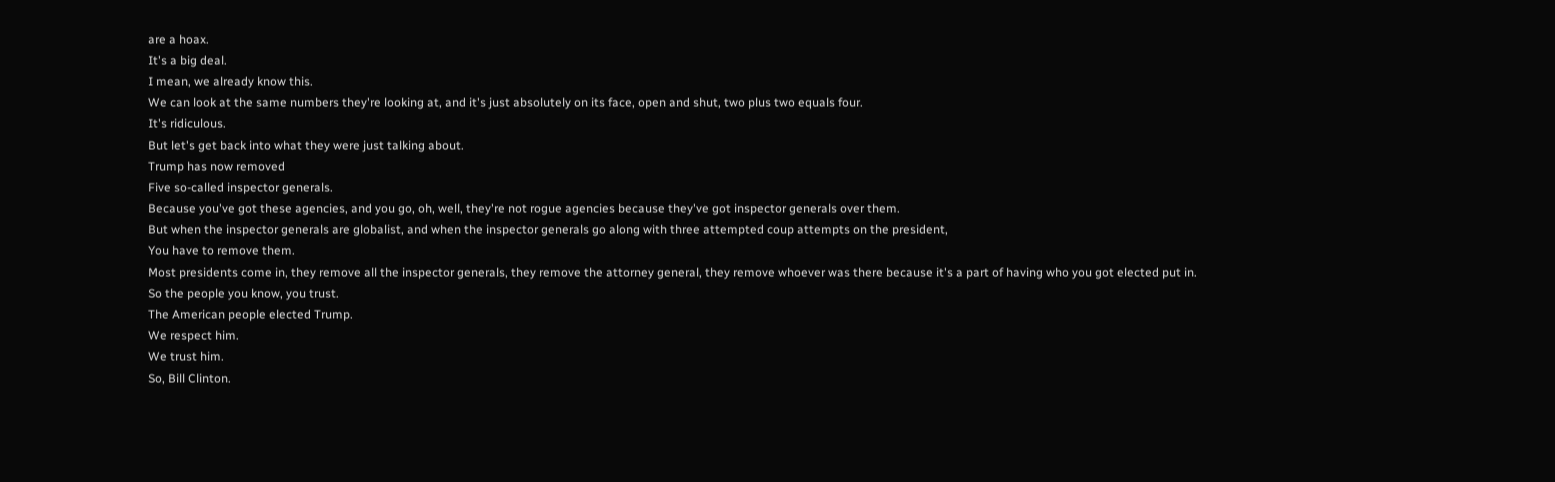are a hoax.
It's a big deal.
I mean, we already know this.
We can look at the same numbers they're looking at, and it's just absolutely on its face, open and shut, two plus two equals four.
It's ridiculous.
But let's get back into what they were just talking about.
Trump has now removed
Five so-called inspector generals.
Because you've got these agencies, and you go, oh, well, they're not rogue agencies because they've got inspector generals over them.
But when the inspector generals are globalist, and when the inspector generals go along with three attempted coup attempts on the president,
You have to remove them.
Most presidents come in, they remove all the inspector generals, they remove the attorney general, they remove whoever was there because it's a part of having who you got elected put in.
So the people you know, you trust.
The American people elected Trump.
We respect him.
We trust him.
So, Bill Clinton.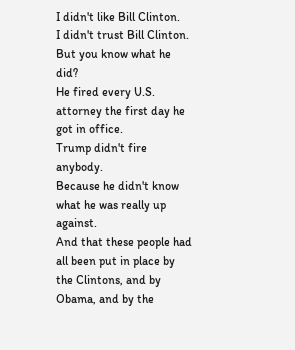I didn't like Bill Clinton.
I didn't trust Bill Clinton.
But you know what he did?
He fired every U.S.
attorney the first day he got in office.
Trump didn't fire anybody.
Because he didn't know what he was really up against.
And that these people had all been put in place by the Clintons, and by Obama, and by the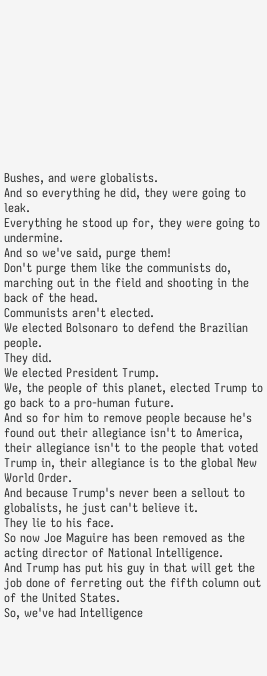Bushes, and were globalists.
And so everything he did, they were going to leak.
Everything he stood up for, they were going to undermine.
And so we've said, purge them!
Don't purge them like the communists do, marching out in the field and shooting in the back of the head.
Communists aren't elected.
We elected Bolsonaro to defend the Brazilian people.
They did.
We elected President Trump.
We, the people of this planet, elected Trump to go back to a pro-human future.
And so for him to remove people because he's found out their allegiance isn't to America, their allegiance isn't to the people that voted Trump in, their allegiance is to the global New World Order.
And because Trump's never been a sellout to globalists, he just can't believe it.
They lie to his face.
So now Joe Maguire has been removed as the acting director of National Intelligence.
And Trump has put his guy in that will get the job done of ferreting out the fifth column out of the United States.
So, we've had Intelligence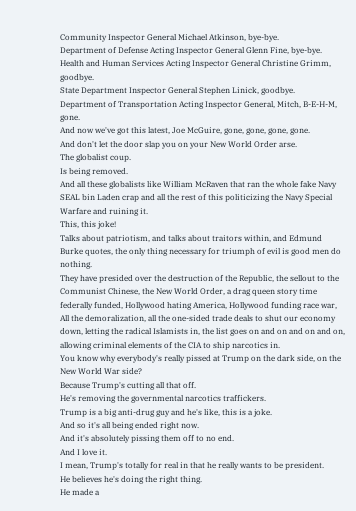Community Inspector General Michael Atkinson, bye-bye.
Department of Defense Acting Inspector General Glenn Fine, bye-bye.
Health and Human Services Acting Inspector General Christine Grimm, goodbye.
State Department Inspector General Stephen Linick, goodbye.
Department of Transportation Acting Inspector General, Mitch, B-E-H-M, gone.
And now we've got this latest, Joe McGuire, gone, gone, gone, gone.
And don't let the door slap you on your New World Order arse.
The globalist coup.
Is being removed.
And all these globalists like William McRaven that ran the whole fake Navy SEAL bin Laden crap and all the rest of this politicizing the Navy Special Warfare and ruining it.
This, this joke!
Talks about patriotism, and talks about traitors within, and Edmund Burke quotes, the only thing necessary for triumph of evil is good men do nothing.
They have presided over the destruction of the Republic, the sellout to the Communist Chinese, the New World Order, a drag queen story time federally funded, Hollywood hating America, Hollywood funding race war,
All the demoralization, all the one-sided trade deals to shut our economy down, letting the radical Islamists in, the list goes on and on and on and on, allowing criminal elements of the CIA to ship narcotics in.
You know why everybody's really pissed at Trump on the dark side, on the New World War side?
Because Trump's cutting all that off.
He's removing the governmental narcotics traffickers.
Trump is a big anti-drug guy and he's like, this is a joke.
And so it's all being ended right now.
And it's absolutely pissing them off to no end.
And I love it.
I mean, Trump's totally for real in that he really wants to be president.
He believes he's doing the right thing.
He made a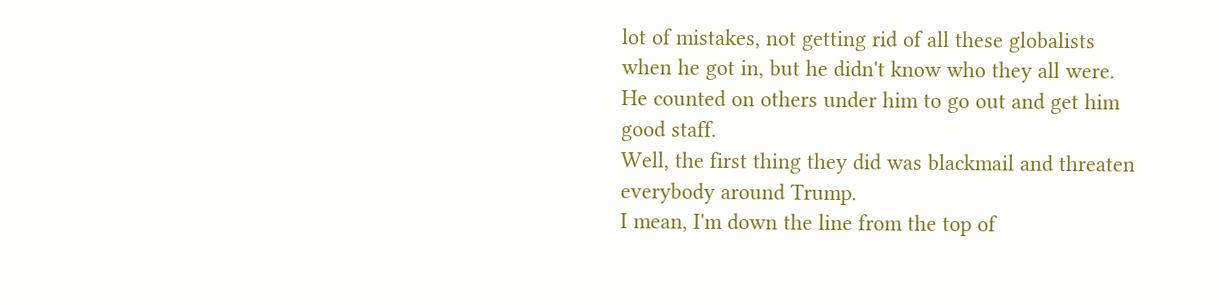lot of mistakes, not getting rid of all these globalists when he got in, but he didn't know who they all were.
He counted on others under him to go out and get him good staff.
Well, the first thing they did was blackmail and threaten everybody around Trump.
I mean, I'm down the line from the top of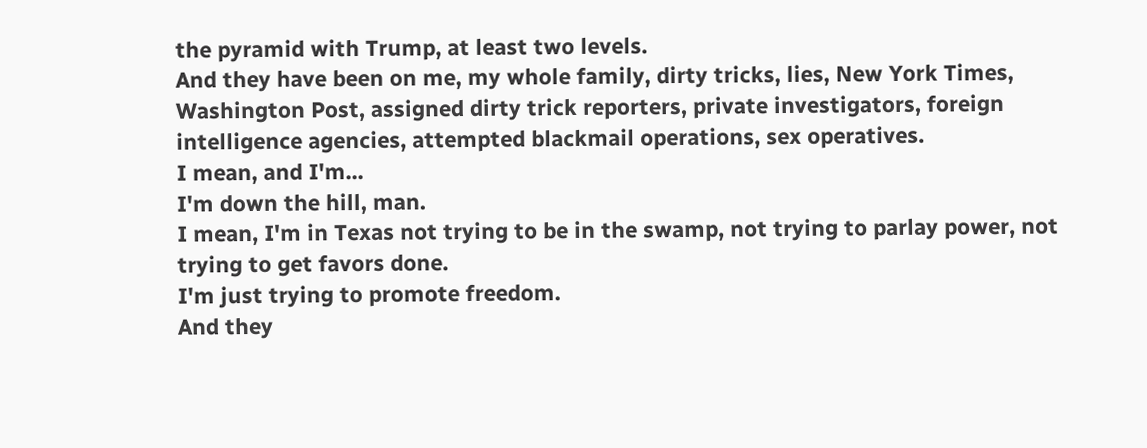the pyramid with Trump, at least two levels.
And they have been on me, my whole family, dirty tricks, lies, New York Times, Washington Post, assigned dirty trick reporters, private investigators, foreign intelligence agencies, attempted blackmail operations, sex operatives.
I mean, and I'm...
I'm down the hill, man.
I mean, I'm in Texas not trying to be in the swamp, not trying to parlay power, not trying to get favors done.
I'm just trying to promote freedom.
And they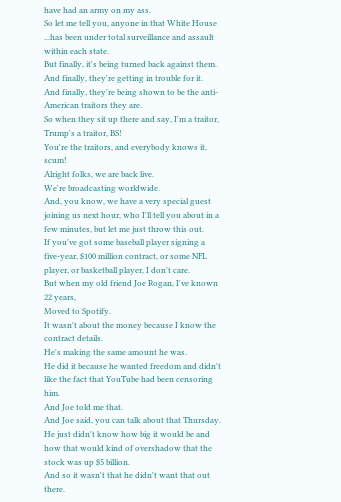have had an army on my ass.
So let me tell you, anyone in that White House
...has been under total surveillance and assault within each state.
But finally, it's being turned back against them.
And finally, they're getting in trouble for it.
And finally, they're being shown to be the anti-American traitors they are.
So when they sit up there and say, I'm a traitor, Trump's a traitor, BS!
You're the traitors, and everybody knows it, scum!
Alright folks, we are back live.
We're broadcasting worldwide.
And, you know, we have a very special guest joining us next hour, who I'll tell you about in a few minutes, but let me just throw this out.
If you've got some baseball player signing a five-year, $100 million contract, or some NFL player, or basketball player, I don't care.
But when my old friend Joe Rogan, I've known 22 years,
Moved to Spotify.
It wasn't about the money because I know the contract details.
He's making the same amount he was.
He did it because he wanted freedom and didn't like the fact that YouTube had been censoring him.
And Joe told me that.
And Joe said, you can talk about that Thursday.
He just didn't know how big it would be and how that would kind of overshadow that the stock was up $5 billion.
And so it wasn't that he didn't want that out there.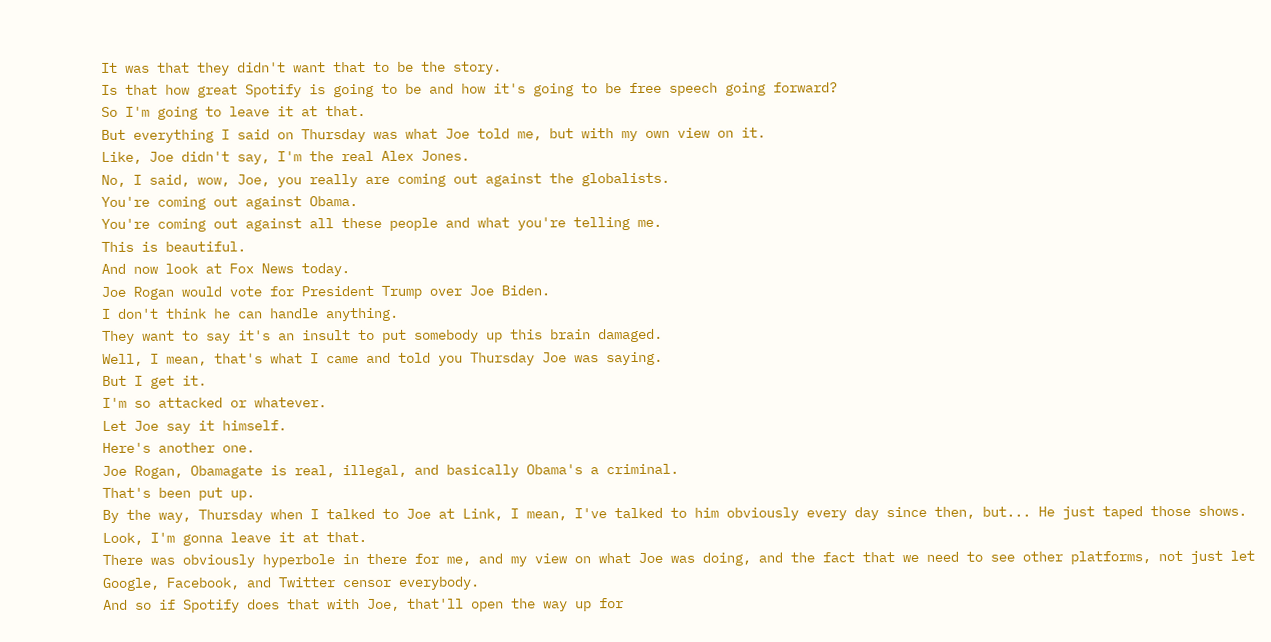It was that they didn't want that to be the story.
Is that how great Spotify is going to be and how it's going to be free speech going forward?
So I'm going to leave it at that.
But everything I said on Thursday was what Joe told me, but with my own view on it.
Like, Joe didn't say, I'm the real Alex Jones.
No, I said, wow, Joe, you really are coming out against the globalists.
You're coming out against Obama.
You're coming out against all these people and what you're telling me.
This is beautiful.
And now look at Fox News today.
Joe Rogan would vote for President Trump over Joe Biden.
I don't think he can handle anything.
They want to say it's an insult to put somebody up this brain damaged.
Well, I mean, that's what I came and told you Thursday Joe was saying.
But I get it.
I'm so attacked or whatever.
Let Joe say it himself.
Here's another one.
Joe Rogan, Obamagate is real, illegal, and basically Obama's a criminal.
That's been put up.
By the way, Thursday when I talked to Joe at Link, I mean, I've talked to him obviously every day since then, but... He just taped those shows.
Look, I'm gonna leave it at that.
There was obviously hyperbole in there for me, and my view on what Joe was doing, and the fact that we need to see other platforms, not just let Google, Facebook, and Twitter censor everybody.
And so if Spotify does that with Joe, that'll open the way up for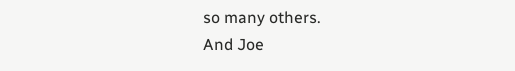so many others.
And Joe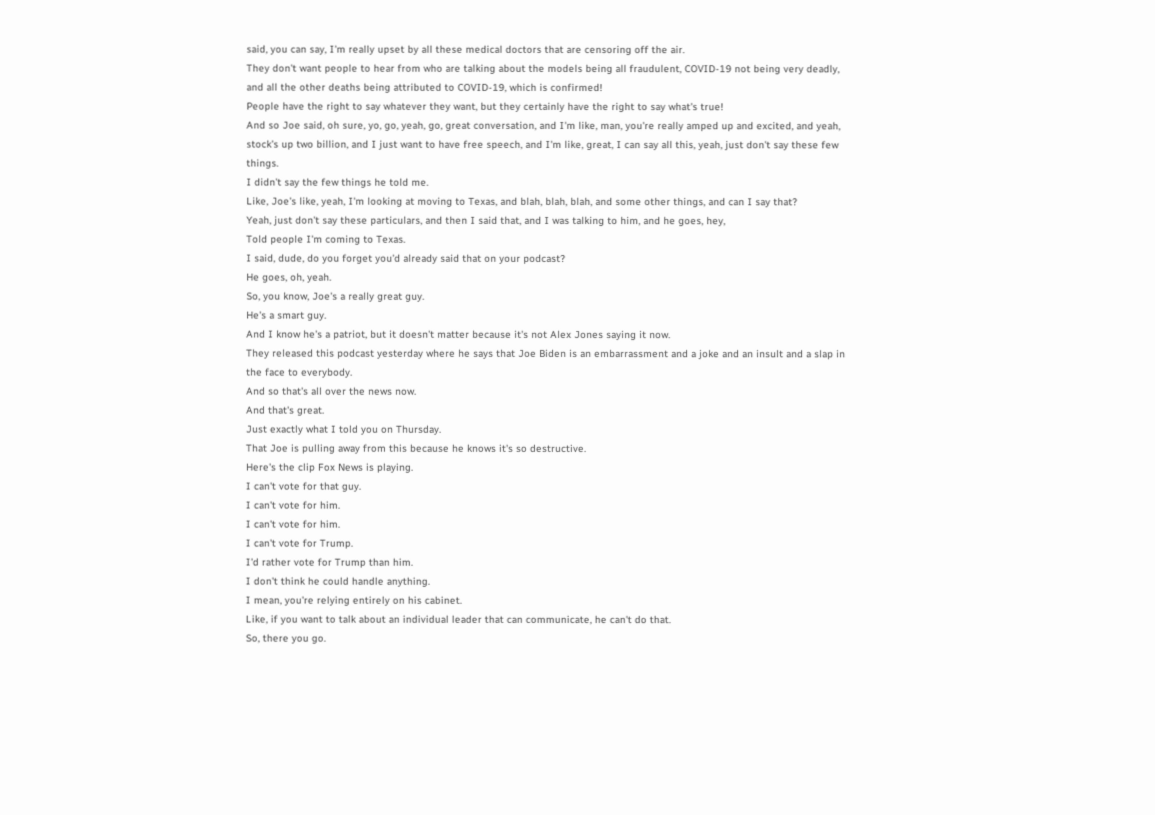said, you can say, I'm really upset by all these medical doctors that are censoring off the air.
They don't want people to hear from who are talking about the models being all fraudulent, COVID-19 not being very deadly, and all the other deaths being attributed to COVID-19, which is confirmed!
People have the right to say whatever they want, but they certainly have the right to say what's true!
And so Joe said, oh sure, yo, go, yeah, go, great conversation, and I'm like, man, you're really amped up and excited, and yeah, stock's up two billion, and I just want to have free speech, and I'm like, great, I can say all this, yeah, just don't say these few things.
I didn't say the few things he told me.
Like, Joe's like, yeah, I'm looking at moving to Texas, and blah, blah, blah, and some other things, and can I say that?
Yeah, just don't say these particulars, and then I said that, and I was talking to him, and he goes, hey,
Told people I'm coming to Texas.
I said, dude, do you forget you'd already said that on your podcast?
He goes, oh, yeah.
So, you know, Joe's a really great guy.
He's a smart guy.
And I know he's a patriot, but it doesn't matter because it's not Alex Jones saying it now.
They released this podcast yesterday where he says that Joe Biden is an embarrassment and a joke and an insult and a slap in the face to everybody.
And so that's all over the news now.
And that's great.
Just exactly what I told you on Thursday.
That Joe is pulling away from this because he knows it's so destructive.
Here's the clip Fox News is playing.
I can't vote for that guy.
I can't vote for him.
I can't vote for him.
I can't vote for Trump.
I'd rather vote for Trump than him.
I don't think he could handle anything.
I mean, you're relying entirely on his cabinet.
Like, if you want to talk about an individual leader that can communicate, he can't do that.
So, there you go.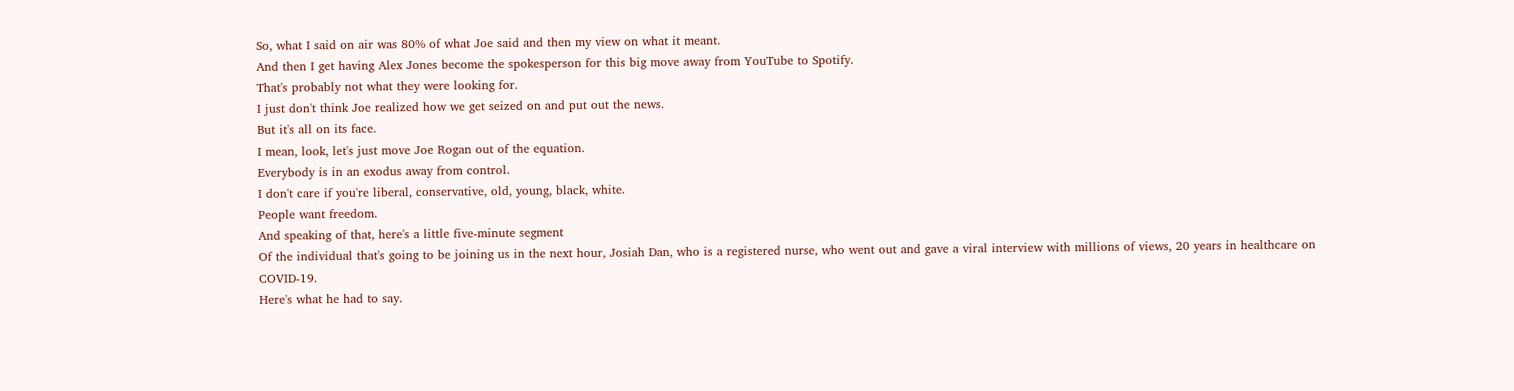So, what I said on air was 80% of what Joe said and then my view on what it meant.
And then I get having Alex Jones become the spokesperson for this big move away from YouTube to Spotify.
That's probably not what they were looking for.
I just don't think Joe realized how we get seized on and put out the news.
But it's all on its face.
I mean, look, let's just move Joe Rogan out of the equation.
Everybody is in an exodus away from control.
I don't care if you're liberal, conservative, old, young, black, white.
People want freedom.
And speaking of that, here's a little five-minute segment
Of the individual that's going to be joining us in the next hour, Josiah Dan, who is a registered nurse, who went out and gave a viral interview with millions of views, 20 years in healthcare on COVID-19.
Here's what he had to say.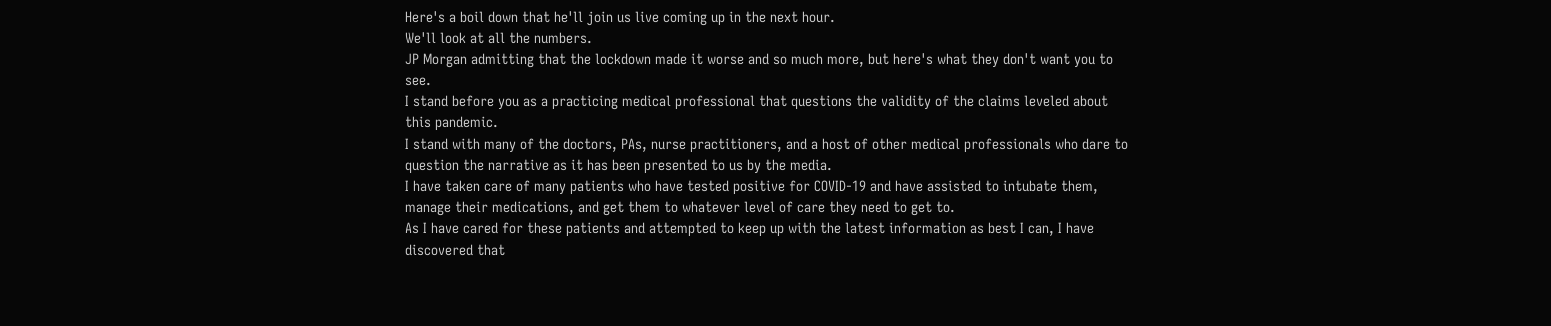Here's a boil down that he'll join us live coming up in the next hour.
We'll look at all the numbers.
JP Morgan admitting that the lockdown made it worse and so much more, but here's what they don't want you to see.
I stand before you as a practicing medical professional that questions the validity of the claims leveled about this pandemic.
I stand with many of the doctors, PAs, nurse practitioners, and a host of other medical professionals who dare to question the narrative as it has been presented to us by the media.
I have taken care of many patients who have tested positive for COVID-19 and have assisted to intubate them, manage their medications, and get them to whatever level of care they need to get to.
As I have cared for these patients and attempted to keep up with the latest information as best I can, I have discovered that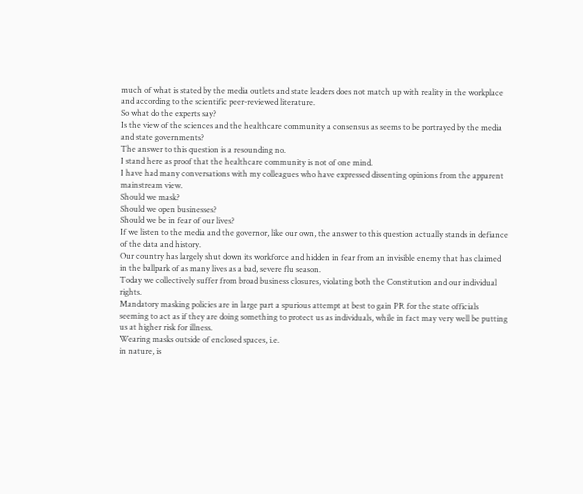much of what is stated by the media outlets and state leaders does not match up with reality in the workplace and according to the scientific peer-reviewed literature.
So what do the experts say?
Is the view of the sciences and the healthcare community a consensus as seems to be portrayed by the media and state governments?
The answer to this question is a resounding no.
I stand here as proof that the healthcare community is not of one mind.
I have had many conversations with my colleagues who have expressed dissenting opinions from the apparent mainstream view.
Should we mask?
Should we open businesses?
Should we be in fear of our lives?
If we listen to the media and the governor, like our own, the answer to this question actually stands in defiance of the data and history.
Our country has largely shut down its workforce and hidden in fear from an invisible enemy that has claimed in the ballpark of as many lives as a bad, severe flu season.
Today we collectively suffer from broad business closures, violating both the Constitution and our individual rights.
Mandatory masking policies are in large part a spurious attempt at best to gain PR for the state officials seeming to act as if they are doing something to protect us as individuals, while in fact may very well be putting us at higher risk for illness.
Wearing masks outside of enclosed spaces, i.e.
in nature, is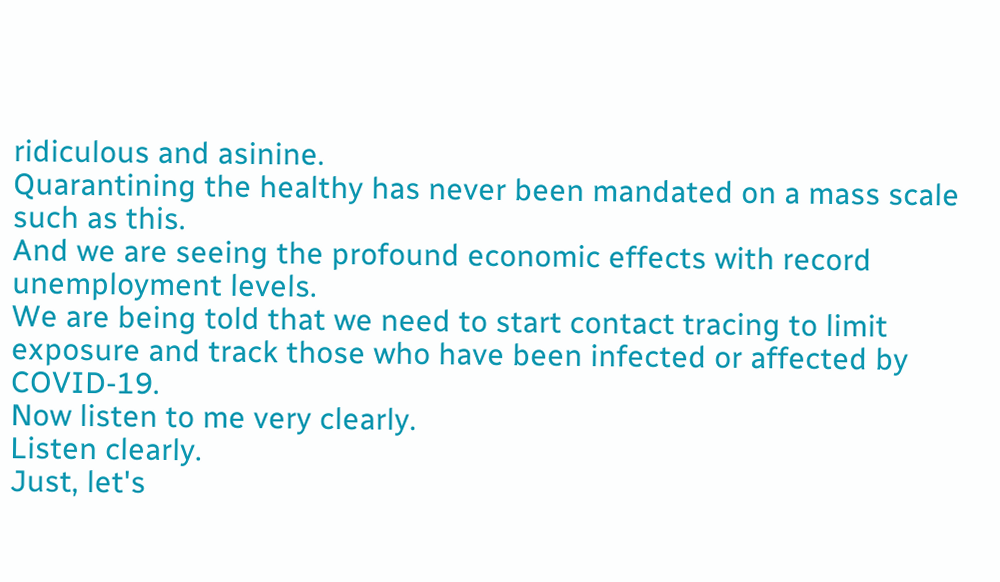ridiculous and asinine.
Quarantining the healthy has never been mandated on a mass scale such as this.
And we are seeing the profound economic effects with record unemployment levels.
We are being told that we need to start contact tracing to limit exposure and track those who have been infected or affected by COVID-19.
Now listen to me very clearly.
Listen clearly.
Just, let's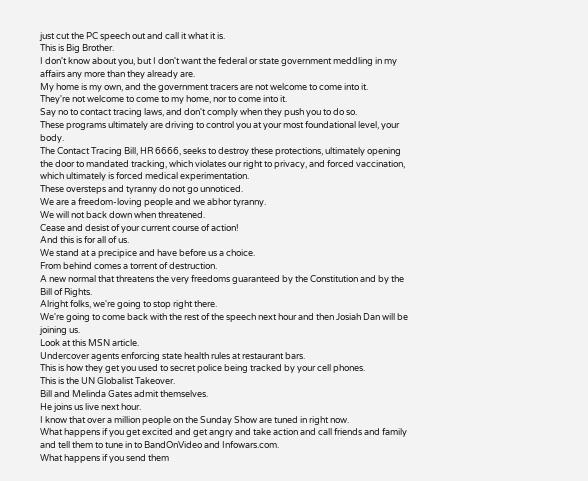just cut the PC speech out and call it what it is.
This is Big Brother.
I don't know about you, but I don't want the federal or state government meddling in my affairs any more than they already are.
My home is my own, and the government tracers are not welcome to come into it.
They're not welcome to come to my home, nor to come into it.
Say no to contact tracing laws, and don't comply when they push you to do so.
These programs ultimately are driving to control you at your most foundational level, your body.
The Contact Tracing Bill, HR 6666, seeks to destroy these protections, ultimately opening the door to mandated tracking, which violates our right to privacy, and forced vaccination, which ultimately is forced medical experimentation.
These oversteps and tyranny do not go unnoticed.
We are a freedom-loving people and we abhor tyranny.
We will not back down when threatened.
Cease and desist of your current course of action!
And this is for all of us.
We stand at a precipice and have before us a choice.
From behind comes a torrent of destruction.
A new normal that threatens the very freedoms guaranteed by the Constitution and by the Bill of Rights.
Alright folks, we're going to stop right there.
We're going to come back with the rest of the speech next hour and then Josiah Dan will be joining us.
Look at this MSN article.
Undercover agents enforcing state health rules at restaurant bars.
This is how they get you used to secret police being tracked by your cell phones.
This is the UN Globalist Takeover.
Bill and Melinda Gates admit themselves.
He joins us live next hour.
I know that over a million people on the Sunday Show are tuned in right now.
What happens if you get excited and get angry and take action and call friends and family and tell them to tune in to BandOnVideo and Infowars.com.
What happens if you send them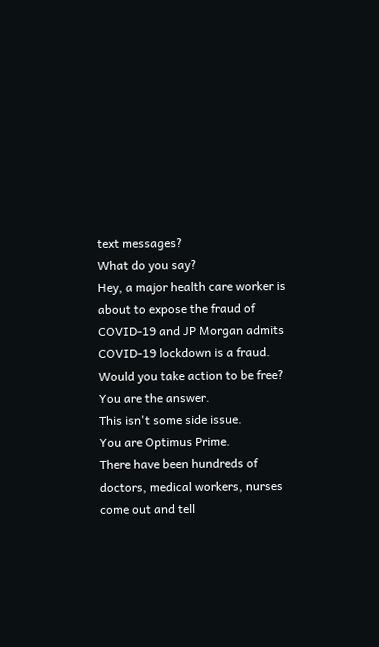text messages?
What do you say?
Hey, a major health care worker is about to expose the fraud of COVID-19 and JP Morgan admits COVID-19 lockdown is a fraud.
Would you take action to be free?
You are the answer.
This isn't some side issue.
You are Optimus Prime.
There have been hundreds of doctors, medical workers, nurses come out and tell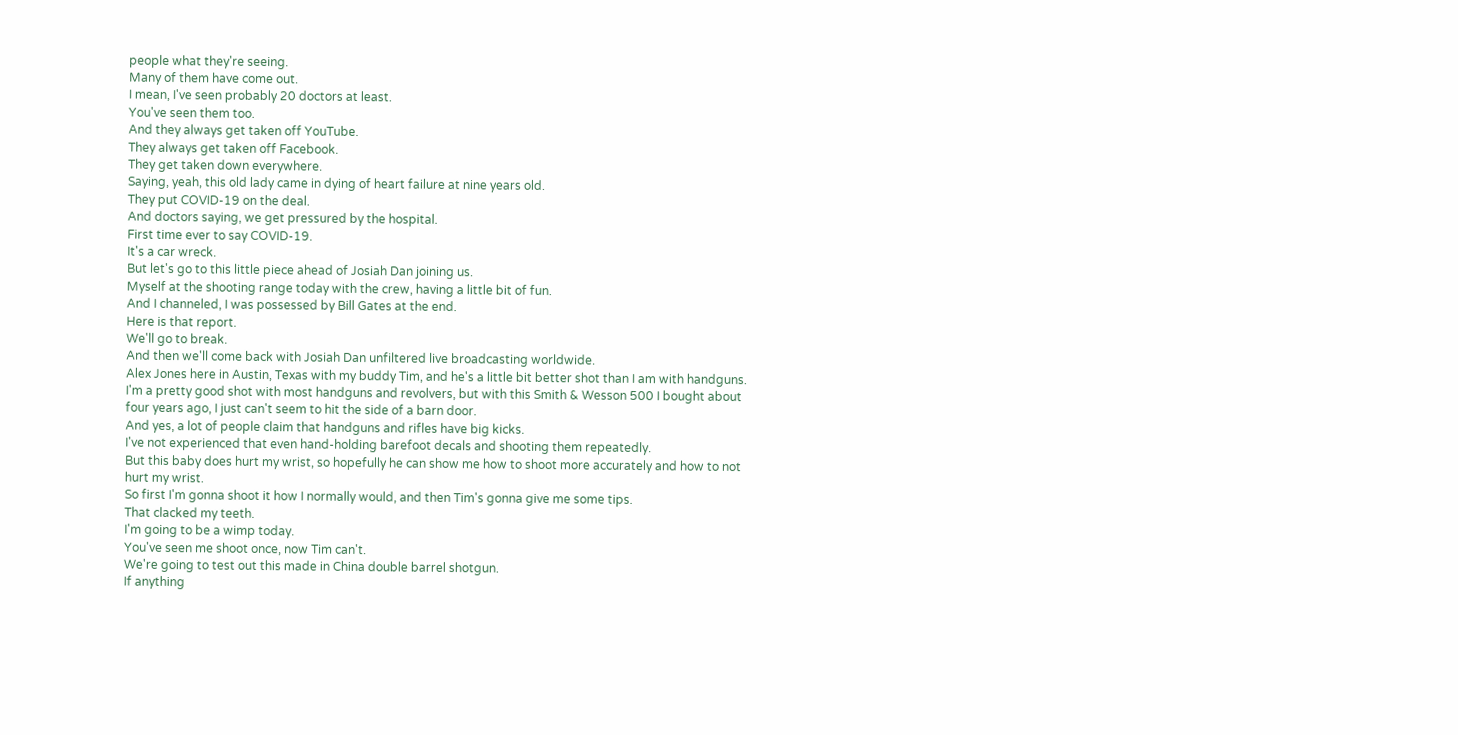people what they're seeing.
Many of them have come out.
I mean, I've seen probably 20 doctors at least.
You've seen them too.
And they always get taken off YouTube.
They always get taken off Facebook.
They get taken down everywhere.
Saying, yeah, this old lady came in dying of heart failure at nine years old.
They put COVID-19 on the deal.
And doctors saying, we get pressured by the hospital.
First time ever to say COVID-19.
It's a car wreck.
But let's go to this little piece ahead of Josiah Dan joining us.
Myself at the shooting range today with the crew, having a little bit of fun.
And I channeled, I was possessed by Bill Gates at the end.
Here is that report.
We'll go to break.
And then we'll come back with Josiah Dan unfiltered live broadcasting worldwide.
Alex Jones here in Austin, Texas with my buddy Tim, and he's a little bit better shot than I am with handguns.
I'm a pretty good shot with most handguns and revolvers, but with this Smith & Wesson 500 I bought about four years ago, I just can't seem to hit the side of a barn door.
And yes, a lot of people claim that handguns and rifles have big kicks.
I've not experienced that even hand-holding barefoot decals and shooting them repeatedly.
But this baby does hurt my wrist, so hopefully he can show me how to shoot more accurately and how to not hurt my wrist.
So first I'm gonna shoot it how I normally would, and then Tim's gonna give me some tips.
That clacked my teeth.
I'm going to be a wimp today.
You've seen me shoot once, now Tim can't.
We're going to test out this made in China double barrel shotgun.
If anything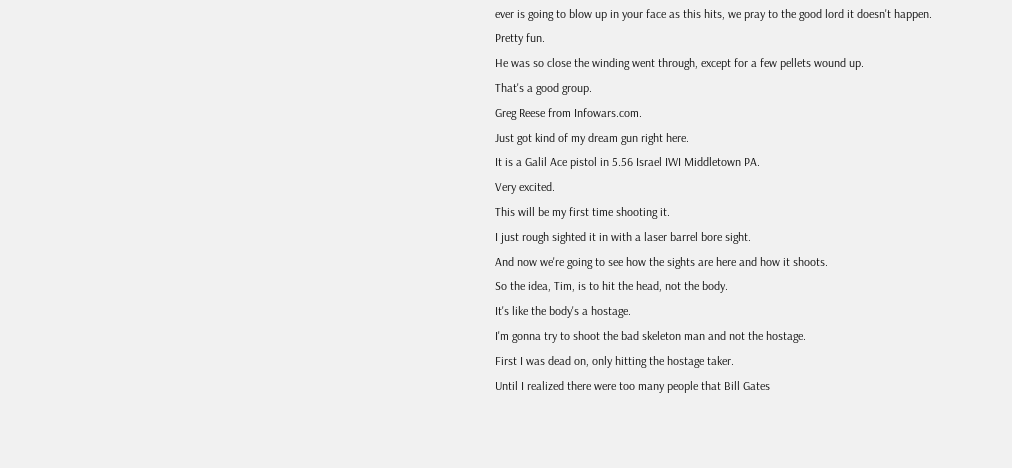ever is going to blow up in your face as this hits, we pray to the good lord it doesn't happen.
Pretty fun.
He was so close the winding went through, except for a few pellets wound up.
That's a good group.
Greg Reese from Infowars.com.
Just got kind of my dream gun right here.
It is a Galil Ace pistol in 5.56 Israel IWI Middletown PA.
Very excited.
This will be my first time shooting it.
I just rough sighted it in with a laser barrel bore sight.
And now we're going to see how the sights are here and how it shoots.
So the idea, Tim, is to hit the head, not the body.
It's like the body's a hostage.
I'm gonna try to shoot the bad skeleton man and not the hostage.
First I was dead on, only hitting the hostage taker.
Until I realized there were too many people that Bill Gates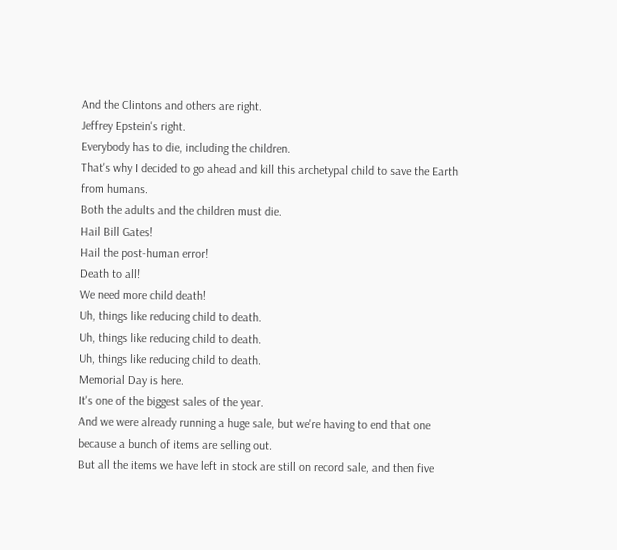And the Clintons and others are right.
Jeffrey Epstein's right.
Everybody has to die, including the children.
That's why I decided to go ahead and kill this archetypal child to save the Earth from humans.
Both the adults and the children must die.
Hail Bill Gates!
Hail the post-human error!
Death to all!
We need more child death!
Uh, things like reducing child to death.
Uh, things like reducing child to death.
Uh, things like reducing child to death.
Memorial Day is here.
It's one of the biggest sales of the year.
And we were already running a huge sale, but we're having to end that one because a bunch of items are selling out.
But all the items we have left in stock are still on record sale, and then five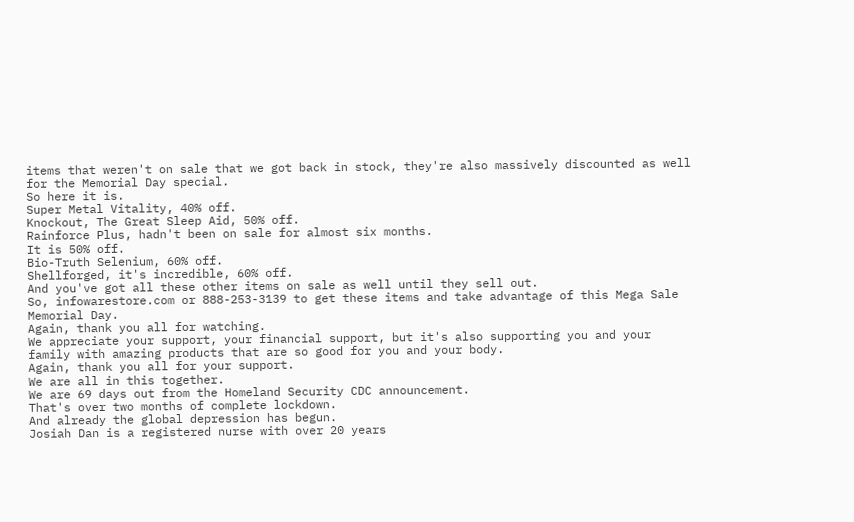items that weren't on sale that we got back in stock, they're also massively discounted as well for the Memorial Day special.
So here it is.
Super Metal Vitality, 40% off.
Knockout, The Great Sleep Aid, 50% off.
Rainforce Plus, hadn't been on sale for almost six months.
It is 50% off.
Bio-Truth Selenium, 60% off.
Shellforged, it's incredible, 60% off.
And you've got all these other items on sale as well until they sell out.
So, infowarestore.com or 888-253-3139 to get these items and take advantage of this Mega Sale Memorial Day.
Again, thank you all for watching.
We appreciate your support, your financial support, but it's also supporting you and your family with amazing products that are so good for you and your body.
Again, thank you all for your support.
We are all in this together.
We are 69 days out from the Homeland Security CDC announcement.
That's over two months of complete lockdown.
And already the global depression has begun.
Josiah Dan is a registered nurse with over 20 years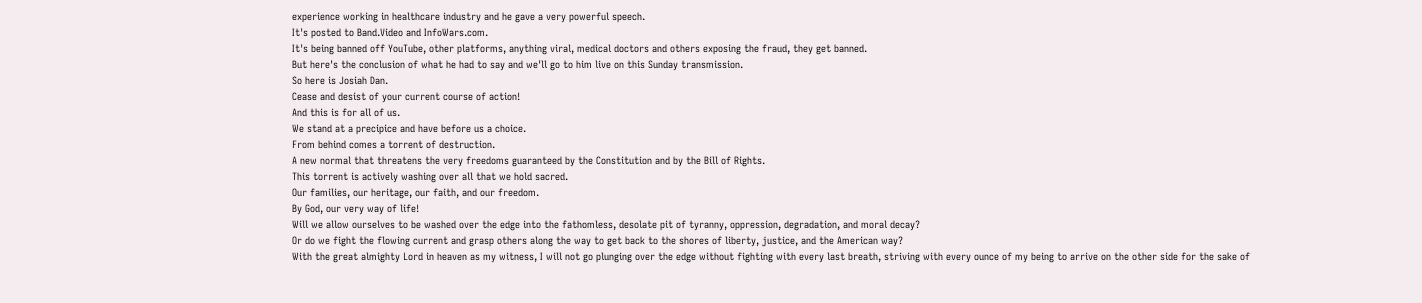experience working in healthcare industry and he gave a very powerful speech.
It's posted to Band.Video and InfoWars.com.
It's being banned off YouTube, other platforms, anything viral, medical doctors and others exposing the fraud, they get banned.
But here's the conclusion of what he had to say and we'll go to him live on this Sunday transmission.
So here is Josiah Dan.
Cease and desist of your current course of action!
And this is for all of us.
We stand at a precipice and have before us a choice.
From behind comes a torrent of destruction.
A new normal that threatens the very freedoms guaranteed by the Constitution and by the Bill of Rights.
This torrent is actively washing over all that we hold sacred.
Our families, our heritage, our faith, and our freedom.
By God, our very way of life!
Will we allow ourselves to be washed over the edge into the fathomless, desolate pit of tyranny, oppression, degradation, and moral decay?
Or do we fight the flowing current and grasp others along the way to get back to the shores of liberty, justice, and the American way?
With the great almighty Lord in heaven as my witness, I will not go plunging over the edge without fighting with every last breath, striving with every ounce of my being to arrive on the other side for the sake of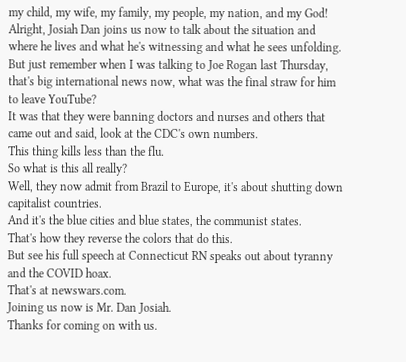my child, my wife, my family, my people, my nation, and my God!
Alright, Josiah Dan joins us now to talk about the situation and where he lives and what he's witnessing and what he sees unfolding.
But just remember when I was talking to Joe Rogan last Thursday, that's big international news now, what was the final straw for him to leave YouTube?
It was that they were banning doctors and nurses and others that came out and said, look at the CDC's own numbers.
This thing kills less than the flu.
So what is this all really?
Well, they now admit from Brazil to Europe, it's about shutting down capitalist countries.
And it's the blue cities and blue states, the communist states.
That's how they reverse the colors that do this.
But see his full speech at Connecticut RN speaks out about tyranny and the COVID hoax.
That's at newswars.com.
Joining us now is Mr. Dan Josiah.
Thanks for coming on with us.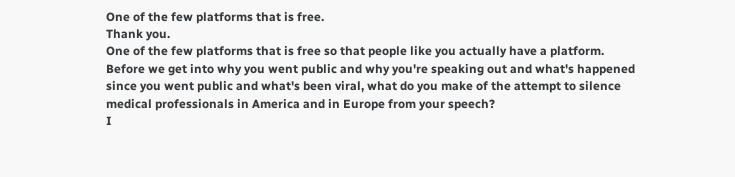One of the few platforms that is free.
Thank you.
One of the few platforms that is free so that people like you actually have a platform.
Before we get into why you went public and why you're speaking out and what's happened since you went public and what's been viral, what do you make of the attempt to silence medical professionals in America and in Europe from your speech?
I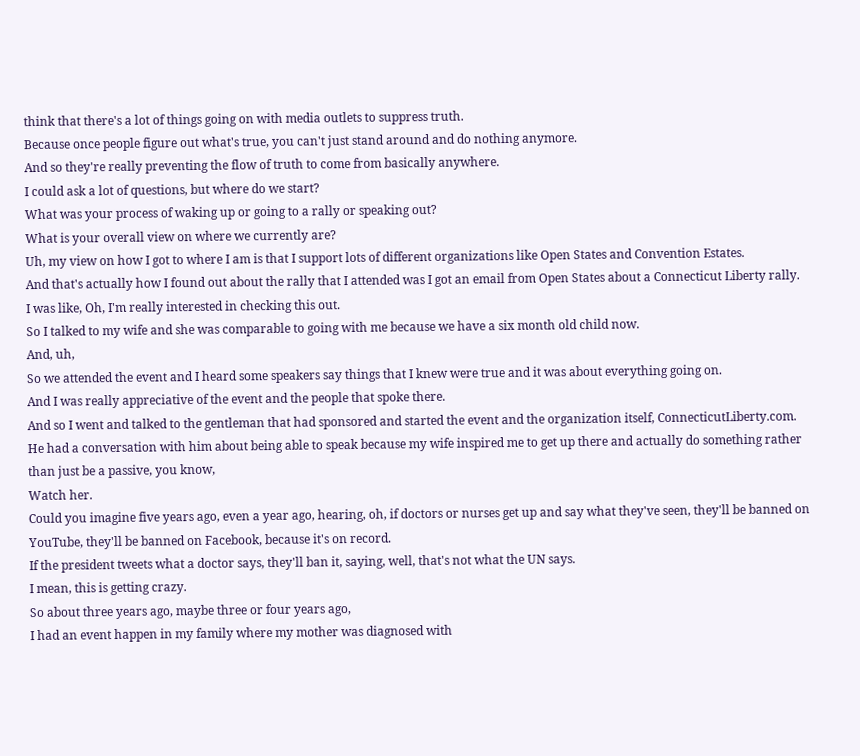think that there's a lot of things going on with media outlets to suppress truth.
Because once people figure out what's true, you can't just stand around and do nothing anymore.
And so they're really preventing the flow of truth to come from basically anywhere.
I could ask a lot of questions, but where do we start?
What was your process of waking up or going to a rally or speaking out?
What is your overall view on where we currently are?
Uh, my view on how I got to where I am is that I support lots of different organizations like Open States and Convention Estates.
And that's actually how I found out about the rally that I attended was I got an email from Open States about a Connecticut Liberty rally.
I was like, Oh, I'm really interested in checking this out.
So I talked to my wife and she was comparable to going with me because we have a six month old child now.
And, uh,
So we attended the event and I heard some speakers say things that I knew were true and it was about everything going on.
And I was really appreciative of the event and the people that spoke there.
And so I went and talked to the gentleman that had sponsored and started the event and the organization itself, ConnecticutLiberty.com.
He had a conversation with him about being able to speak because my wife inspired me to get up there and actually do something rather than just be a passive, you know,
Watch her.
Could you imagine five years ago, even a year ago, hearing, oh, if doctors or nurses get up and say what they've seen, they'll be banned on YouTube, they'll be banned on Facebook, because it's on record.
If the president tweets what a doctor says, they'll ban it, saying, well, that's not what the UN says.
I mean, this is getting crazy.
So about three years ago, maybe three or four years ago,
I had an event happen in my family where my mother was diagnosed with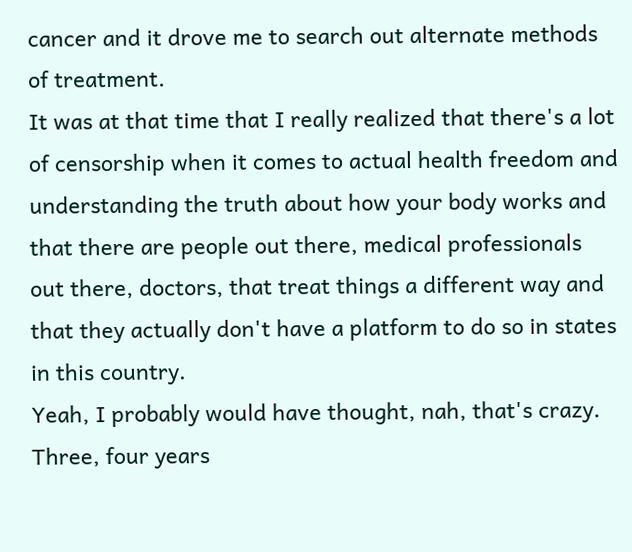cancer and it drove me to search out alternate methods of treatment.
It was at that time that I really realized that there's a lot of censorship when it comes to actual health freedom and understanding the truth about how your body works and that there are people out there, medical professionals out there, doctors, that treat things a different way and that they actually don't have a platform to do so in states in this country.
Yeah, I probably would have thought, nah, that's crazy.
Three, four years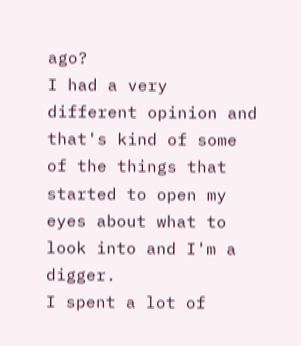ago?
I had a very different opinion and that's kind of some of the things that started to open my eyes about what to look into and I'm a digger.
I spent a lot of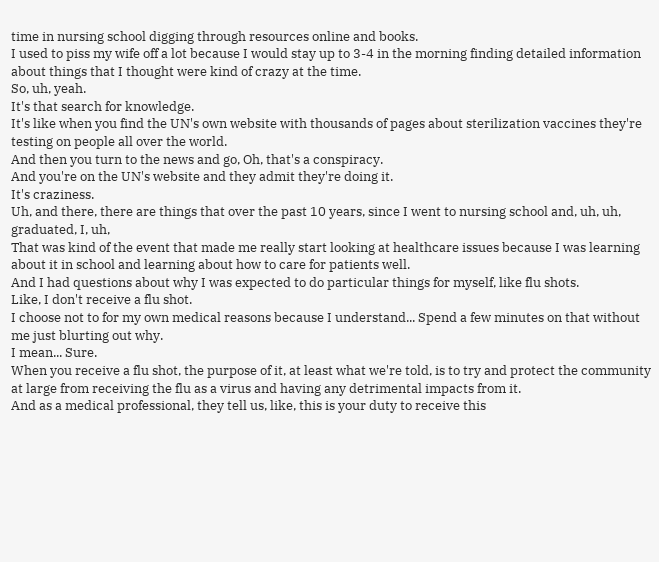time in nursing school digging through resources online and books.
I used to piss my wife off a lot because I would stay up to 3-4 in the morning finding detailed information about things that I thought were kind of crazy at the time.
So, uh, yeah.
It's that search for knowledge.
It's like when you find the UN's own website with thousands of pages about sterilization vaccines they're testing on people all over the world.
And then you turn to the news and go, Oh, that's a conspiracy.
And you're on the UN's website and they admit they're doing it.
It's craziness.
Uh, and there, there are things that over the past 10 years, since I went to nursing school and, uh, uh, graduated, I, uh,
That was kind of the event that made me really start looking at healthcare issues because I was learning about it in school and learning about how to care for patients well.
And I had questions about why I was expected to do particular things for myself, like flu shots.
Like, I don't receive a flu shot.
I choose not to for my own medical reasons because I understand... Spend a few minutes on that without me just blurting out why.
I mean... Sure.
When you receive a flu shot, the purpose of it, at least what we're told, is to try and protect the community at large from receiving the flu as a virus and having any detrimental impacts from it.
And as a medical professional, they tell us, like, this is your duty to receive this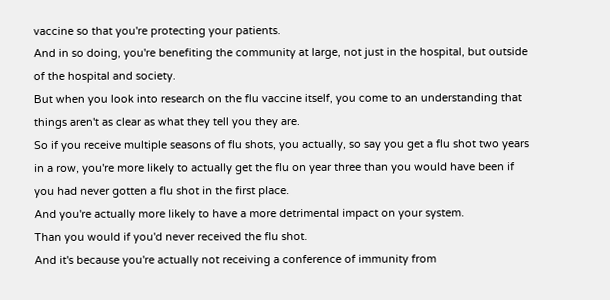vaccine so that you're protecting your patients.
And in so doing, you're benefiting the community at large, not just in the hospital, but outside of the hospital and society.
But when you look into research on the flu vaccine itself, you come to an understanding that things aren't as clear as what they tell you they are.
So if you receive multiple seasons of flu shots, you actually, so say you get a flu shot two years in a row, you're more likely to actually get the flu on year three than you would have been if you had never gotten a flu shot in the first place.
And you're actually more likely to have a more detrimental impact on your system.
Than you would if you'd never received the flu shot.
And it's because you're actually not receiving a conference of immunity from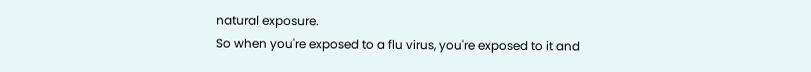natural exposure.
So when you're exposed to a flu virus, you're exposed to it and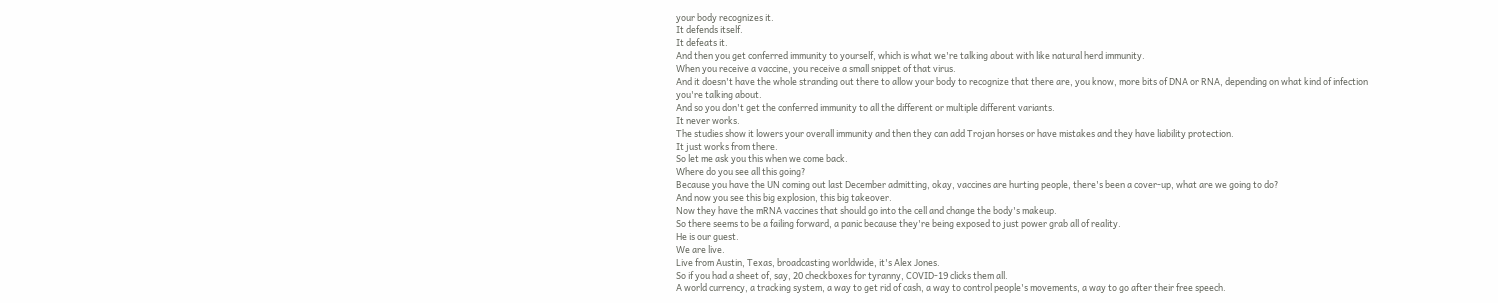your body recognizes it.
It defends itself.
It defeats it.
And then you get conferred immunity to yourself, which is what we're talking about with like natural herd immunity.
When you receive a vaccine, you receive a small snippet of that virus.
And it doesn't have the whole stranding out there to allow your body to recognize that there are, you know, more bits of DNA or RNA, depending on what kind of infection you're talking about.
And so you don't get the conferred immunity to all the different or multiple different variants.
It never works.
The studies show it lowers your overall immunity and then they can add Trojan horses or have mistakes and they have liability protection.
It just works from there.
So let me ask you this when we come back.
Where do you see all this going?
Because you have the UN coming out last December admitting, okay, vaccines are hurting people, there's been a cover-up, what are we going to do?
And now you see this big explosion, this big takeover.
Now they have the mRNA vaccines that should go into the cell and change the body's makeup.
So there seems to be a failing forward, a panic because they're being exposed to just power grab all of reality.
He is our guest.
We are live.
Live from Austin, Texas, broadcasting worldwide, it's Alex Jones.
So if you had a sheet of, say, 20 checkboxes for tyranny, COVID-19 clicks them all.
A world currency, a tracking system, a way to get rid of cash, a way to control people's movements, a way to go after their free speech.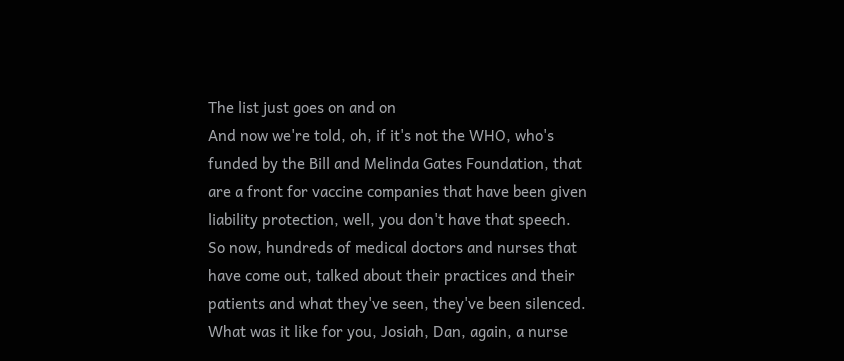The list just goes on and on
And now we're told, oh, if it's not the WHO, who's funded by the Bill and Melinda Gates Foundation, that are a front for vaccine companies that have been given liability protection, well, you don't have that speech.
So now, hundreds of medical doctors and nurses that have come out, talked about their practices and their patients and what they've seen, they've been silenced.
What was it like for you, Josiah, Dan, again, a nurse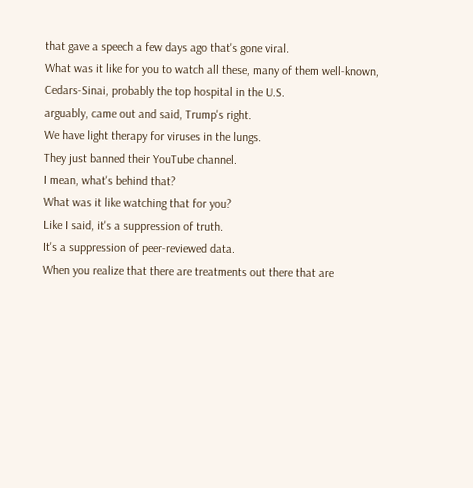that gave a speech a few days ago that's gone viral.
What was it like for you to watch all these, many of them well-known, Cedars-Sinai, probably the top hospital in the U.S.
arguably, came out and said, Trump's right.
We have light therapy for viruses in the lungs.
They just banned their YouTube channel.
I mean, what's behind that?
What was it like watching that for you?
Like I said, it's a suppression of truth.
It's a suppression of peer-reviewed data.
When you realize that there are treatments out there that are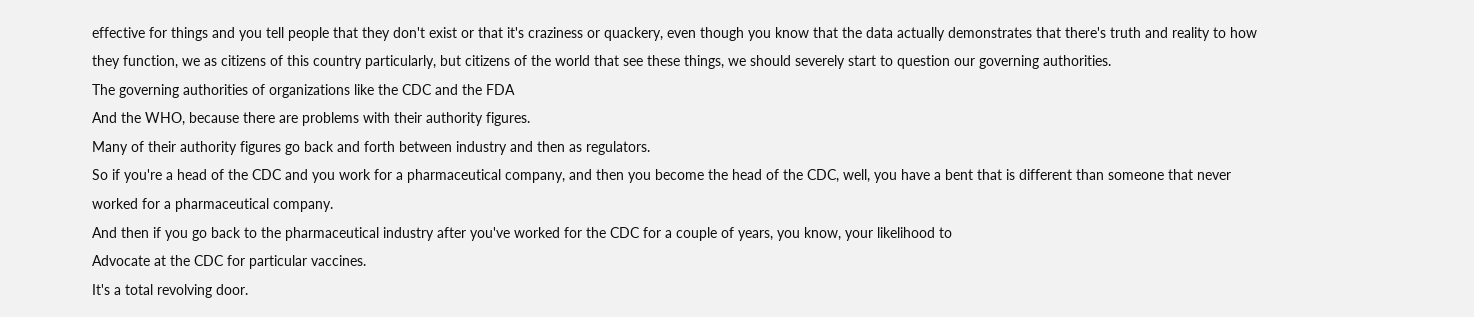effective for things and you tell people that they don't exist or that it's craziness or quackery, even though you know that the data actually demonstrates that there's truth and reality to how they function, we as citizens of this country particularly, but citizens of the world that see these things, we should severely start to question our governing authorities.
The governing authorities of organizations like the CDC and the FDA
And the WHO, because there are problems with their authority figures.
Many of their authority figures go back and forth between industry and then as regulators.
So if you're a head of the CDC and you work for a pharmaceutical company, and then you become the head of the CDC, well, you have a bent that is different than someone that never worked for a pharmaceutical company.
And then if you go back to the pharmaceutical industry after you've worked for the CDC for a couple of years, you know, your likelihood to
Advocate at the CDC for particular vaccines.
It's a total revolving door.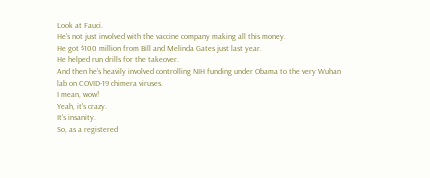Look at Fauci.
He's not just involved with the vaccine company making all this money.
He got $100 million from Bill and Melinda Gates just last year.
He helped run drills for the takeover.
And then he's heavily involved controlling NIH funding under Obama to the very Wuhan lab on COVID-19 chimera viruses.
I mean, wow!
Yeah, it's crazy.
It's insanity.
So, as a registered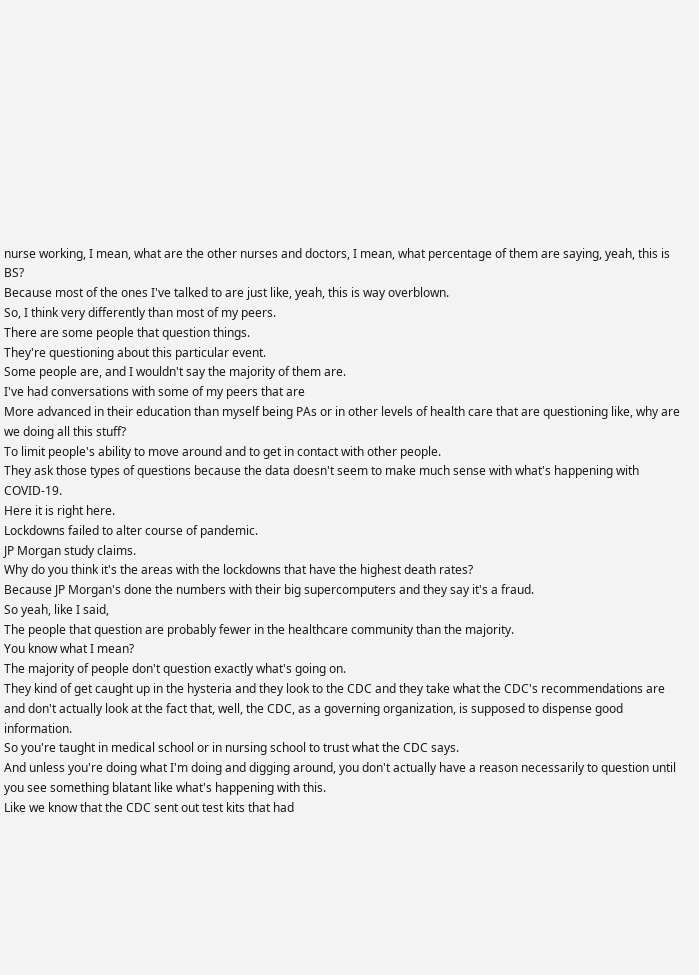nurse working, I mean, what are the other nurses and doctors, I mean, what percentage of them are saying, yeah, this is BS?
Because most of the ones I've talked to are just like, yeah, this is way overblown.
So, I think very differently than most of my peers.
There are some people that question things.
They're questioning about this particular event.
Some people are, and I wouldn't say the majority of them are.
I've had conversations with some of my peers that are
More advanced in their education than myself being PAs or in other levels of health care that are questioning like, why are we doing all this stuff?
To limit people's ability to move around and to get in contact with other people.
They ask those types of questions because the data doesn't seem to make much sense with what's happening with COVID-19.
Here it is right here.
Lockdowns failed to alter course of pandemic.
JP Morgan study claims.
Why do you think it's the areas with the lockdowns that have the highest death rates?
Because JP Morgan's done the numbers with their big supercomputers and they say it's a fraud.
So yeah, like I said,
The people that question are probably fewer in the healthcare community than the majority.
You know what I mean?
The majority of people don't question exactly what's going on.
They kind of get caught up in the hysteria and they look to the CDC and they take what the CDC's recommendations are and don't actually look at the fact that, well, the CDC, as a governing organization, is supposed to dispense good information.
So you're taught in medical school or in nursing school to trust what the CDC says.
And unless you're doing what I'm doing and digging around, you don't actually have a reason necessarily to question until you see something blatant like what's happening with this.
Like we know that the CDC sent out test kits that had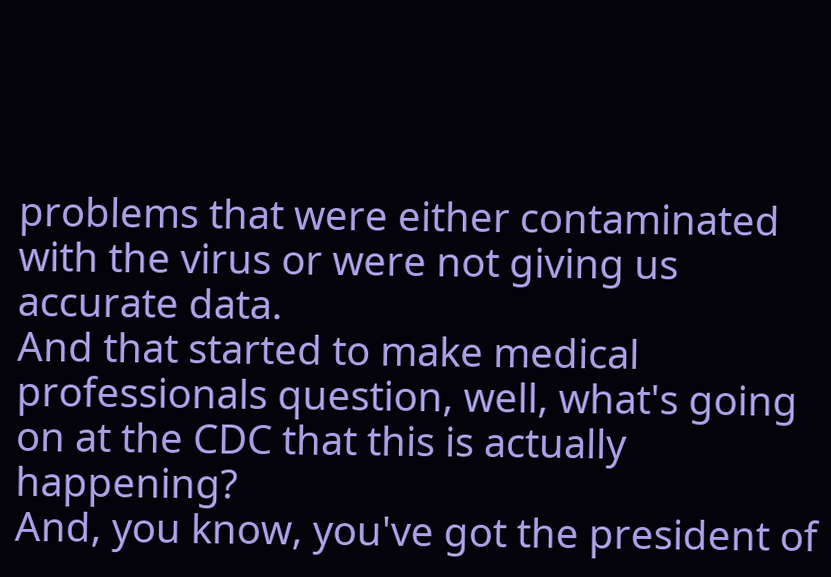problems that were either contaminated with the virus or were not giving us accurate data.
And that started to make medical professionals question, well, what's going on at the CDC that this is actually happening?
And, you know, you've got the president of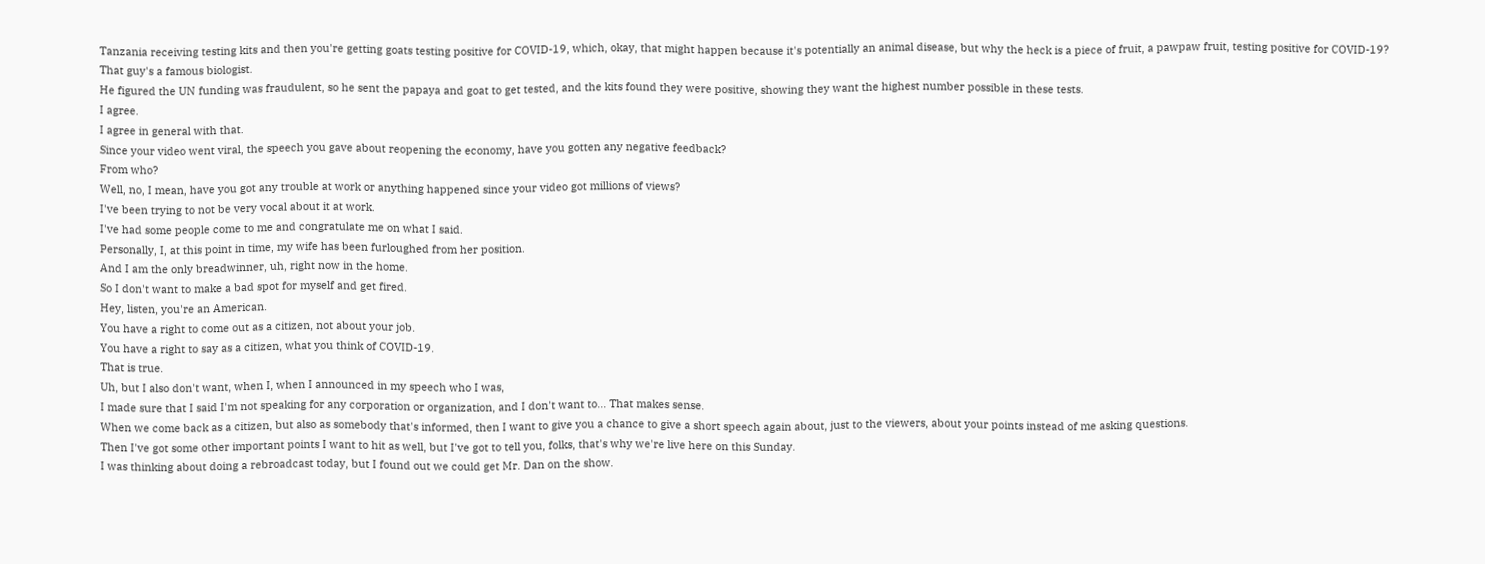Tanzania receiving testing kits and then you're getting goats testing positive for COVID-19, which, okay, that might happen because it's potentially an animal disease, but why the heck is a piece of fruit, a pawpaw fruit, testing positive for COVID-19?
That guy's a famous biologist.
He figured the UN funding was fraudulent, so he sent the papaya and goat to get tested, and the kits found they were positive, showing they want the highest number possible in these tests.
I agree.
I agree in general with that.
Since your video went viral, the speech you gave about reopening the economy, have you gotten any negative feedback?
From who?
Well, no, I mean, have you got any trouble at work or anything happened since your video got millions of views?
I've been trying to not be very vocal about it at work.
I've had some people come to me and congratulate me on what I said.
Personally, I, at this point in time, my wife has been furloughed from her position.
And I am the only breadwinner, uh, right now in the home.
So I don't want to make a bad spot for myself and get fired.
Hey, listen, you're an American.
You have a right to come out as a citizen, not about your job.
You have a right to say as a citizen, what you think of COVID-19.
That is true.
Uh, but I also don't want, when I, when I announced in my speech who I was,
I made sure that I said I'm not speaking for any corporation or organization, and I don't want to... That makes sense.
When we come back as a citizen, but also as somebody that's informed, then I want to give you a chance to give a short speech again about, just to the viewers, about your points instead of me asking questions.
Then I've got some other important points I want to hit as well, but I've got to tell you, folks, that's why we're live here on this Sunday.
I was thinking about doing a rebroadcast today, but I found out we could get Mr. Dan on the show.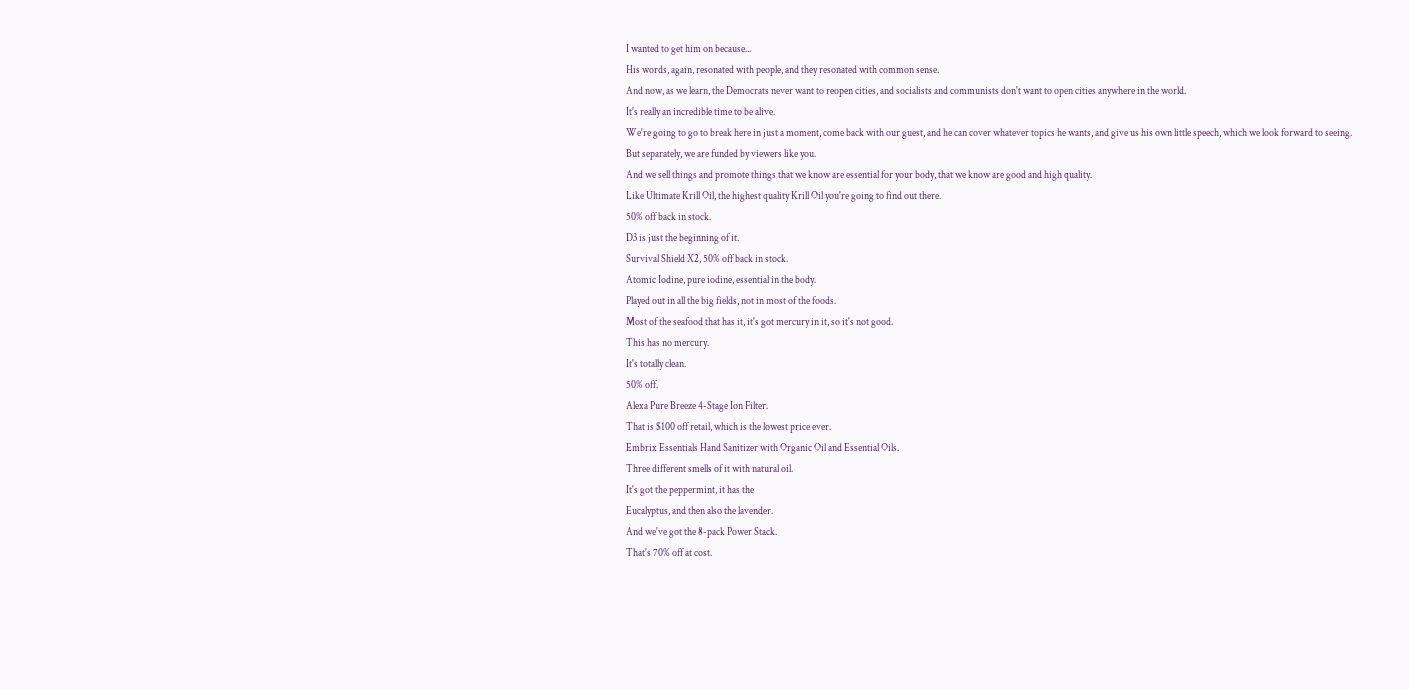I wanted to get him on because...
His words, again, resonated with people, and they resonated with common sense.
And now, as we learn, the Democrats never want to reopen cities, and socialists and communists don't want to open cities anywhere in the world.
It's really an incredible time to be alive.
We're going to go to break here in just a moment, come back with our guest, and he can cover whatever topics he wants, and give us his own little speech, which we look forward to seeing.
But separately, we are funded by viewers like you.
And we sell things and promote things that we know are essential for your body, that we know are good and high quality.
Like Ultimate Krill Oil, the highest quality Krill Oil you're going to find out there.
50% off back in stock.
D3 is just the beginning of it.
Survival Shield X2, 50% off back in stock.
Atomic Iodine, pure iodine, essential in the body.
Played out in all the big fields, not in most of the foods.
Most of the seafood that has it, it's got mercury in it, so it's not good.
This has no mercury.
It's totally clean.
50% off.
Alexa Pure Breeze 4-Stage Ion Filter.
That is $100 off retail, which is the lowest price ever.
Embrix Essentials Hand Sanitizer with Organic Oil and Essential Oils.
Three different smells of it with natural oil.
It's got the peppermint, it has the
Eucalyptus, and then also the lavender.
And we've got the 8-pack Power Stack.
That's 70% off at cost.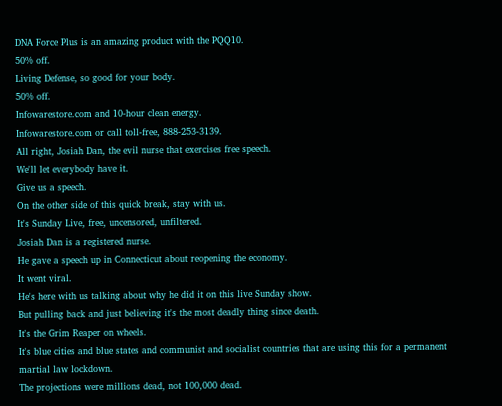DNA Force Plus is an amazing product with the PQQ10.
50% off.
Living Defense, so good for your body.
50% off.
Infowarestore.com and 10-hour clean energy.
Infowarestore.com or call toll-free, 888-253-3139.
All right, Josiah Dan, the evil nurse that exercises free speech.
We'll let everybody have it.
Give us a speech.
On the other side of this quick break, stay with us.
It's Sunday Live, free, uncensored, unfiltered.
Josiah Dan is a registered nurse.
He gave a speech up in Connecticut about reopening the economy.
It went viral.
He's here with us talking about why he did it on this live Sunday show.
But pulling back and just believing it's the most deadly thing since death.
It's the Grim Reaper on wheels.
It's blue cities and blue states and communist and socialist countries that are using this for a permanent martial law lockdown.
The projections were millions dead, not 100,000 dead.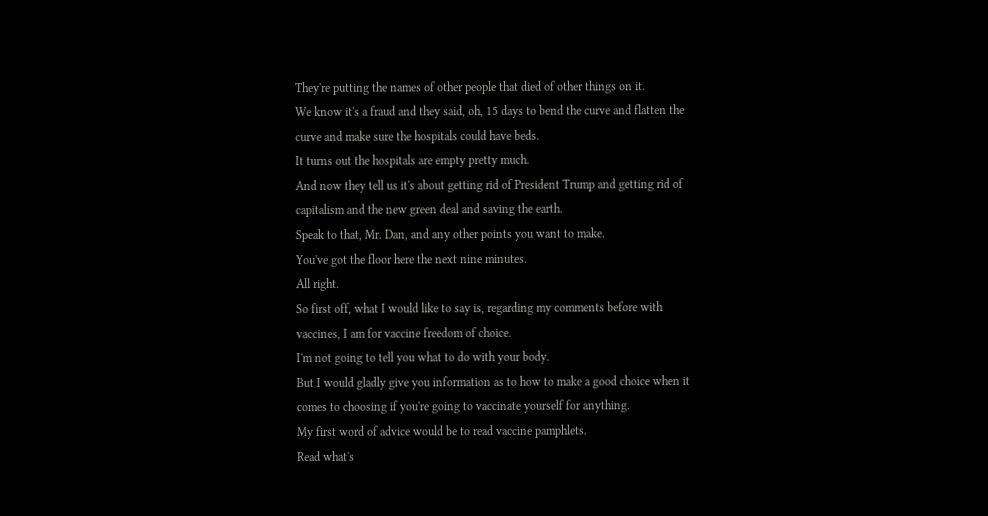They're putting the names of other people that died of other things on it.
We know it's a fraud and they said, oh, 15 days to bend the curve and flatten the curve and make sure the hospitals could have beds.
It turns out the hospitals are empty pretty much.
And now they tell us it's about getting rid of President Trump and getting rid of capitalism and the new green deal and saving the earth.
Speak to that, Mr. Dan, and any other points you want to make.
You've got the floor here the next nine minutes.
All right.
So first off, what I would like to say is, regarding my comments before with vaccines, I am for vaccine freedom of choice.
I'm not going to tell you what to do with your body.
But I would gladly give you information as to how to make a good choice when it comes to choosing if you're going to vaccinate yourself for anything.
My first word of advice would be to read vaccine pamphlets.
Read what's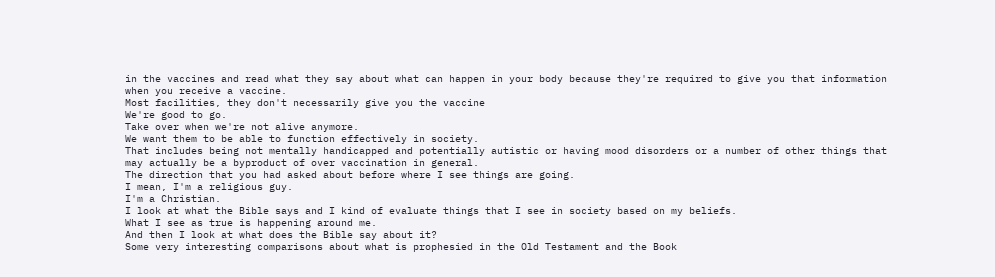in the vaccines and read what they say about what can happen in your body because they're required to give you that information when you receive a vaccine.
Most facilities, they don't necessarily give you the vaccine
We're good to go.
Take over when we're not alive anymore.
We want them to be able to function effectively in society.
That includes being not mentally handicapped and potentially autistic or having mood disorders or a number of other things that may actually be a byproduct of over vaccination in general.
The direction that you had asked about before where I see things are going.
I mean, I'm a religious guy.
I'm a Christian.
I look at what the Bible says and I kind of evaluate things that I see in society based on my beliefs.
What I see as true is happening around me.
And then I look at what does the Bible say about it?
Some very interesting comparisons about what is prophesied in the Old Testament and the Book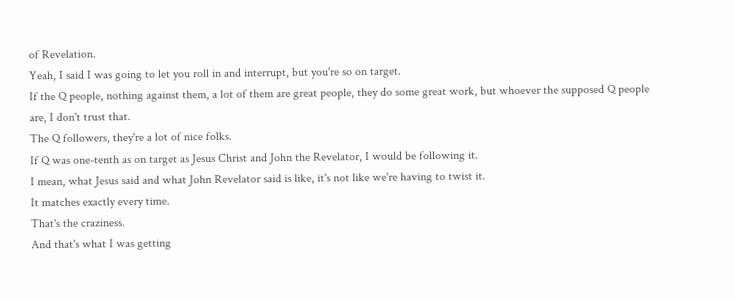of Revelation.
Yeah, I said I was going to let you roll in and interrupt, but you're so on target.
If the Q people, nothing against them, a lot of them are great people, they do some great work, but whoever the supposed Q people are, I don't trust that.
The Q followers, they're a lot of nice folks.
If Q was one-tenth as on target as Jesus Christ and John the Revelator, I would be following it.
I mean, what Jesus said and what John Revelator said is like, it's not like we're having to twist it.
It matches exactly every time.
That's the craziness.
And that's what I was getting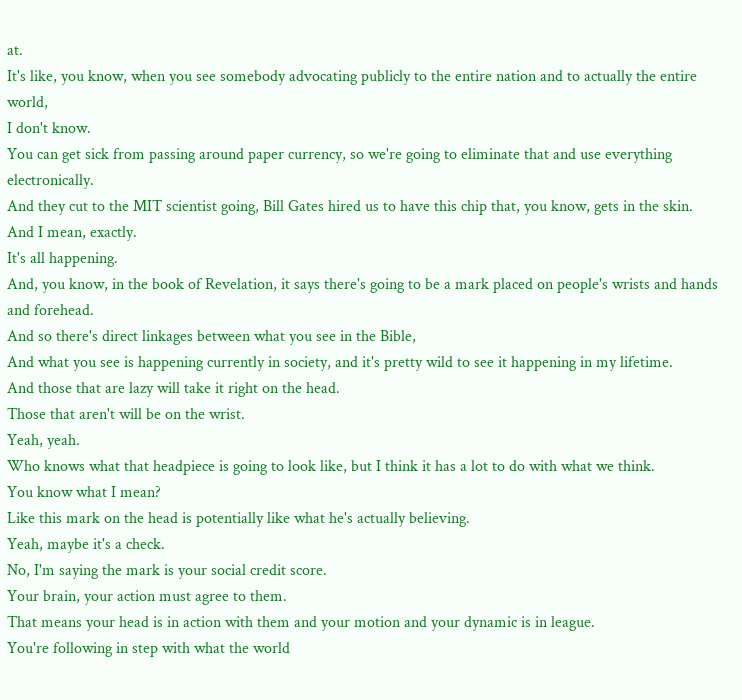at.
It's like, you know, when you see somebody advocating publicly to the entire nation and to actually the entire world,
I don't know.
You can get sick from passing around paper currency, so we're going to eliminate that and use everything electronically.
And they cut to the MIT scientist going, Bill Gates hired us to have this chip that, you know, gets in the skin.
And I mean, exactly.
It's all happening.
And, you know, in the book of Revelation, it says there's going to be a mark placed on people's wrists and hands and forehead.
And so there's direct linkages between what you see in the Bible,
And what you see is happening currently in society, and it's pretty wild to see it happening in my lifetime.
And those that are lazy will take it right on the head.
Those that aren't will be on the wrist.
Yeah, yeah.
Who knows what that headpiece is going to look like, but I think it has a lot to do with what we think.
You know what I mean?
Like this mark on the head is potentially like what he's actually believing.
Yeah, maybe it's a check.
No, I'm saying the mark is your social credit score.
Your brain, your action must agree to them.
That means your head is in action with them and your motion and your dynamic is in league.
You're following in step with what the world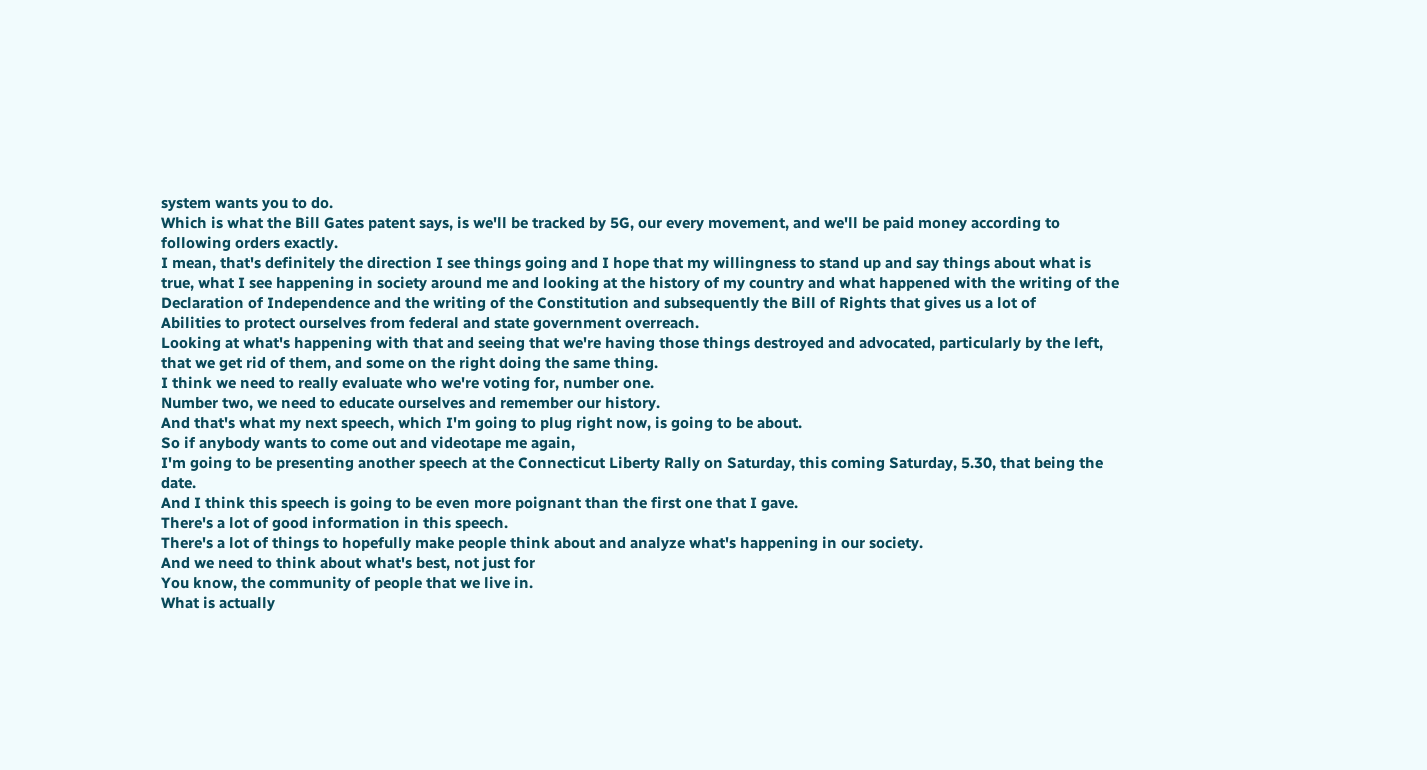system wants you to do.
Which is what the Bill Gates patent says, is we'll be tracked by 5G, our every movement, and we'll be paid money according to following orders exactly.
I mean, that's definitely the direction I see things going and I hope that my willingness to stand up and say things about what is true, what I see happening in society around me and looking at the history of my country and what happened with the writing of the Declaration of Independence and the writing of the Constitution and subsequently the Bill of Rights that gives us a lot of
Abilities to protect ourselves from federal and state government overreach.
Looking at what's happening with that and seeing that we're having those things destroyed and advocated, particularly by the left, that we get rid of them, and some on the right doing the same thing.
I think we need to really evaluate who we're voting for, number one.
Number two, we need to educate ourselves and remember our history.
And that's what my next speech, which I'm going to plug right now, is going to be about.
So if anybody wants to come out and videotape me again,
I'm going to be presenting another speech at the Connecticut Liberty Rally on Saturday, this coming Saturday, 5.30, that being the date.
And I think this speech is going to be even more poignant than the first one that I gave.
There's a lot of good information in this speech.
There's a lot of things to hopefully make people think about and analyze what's happening in our society.
And we need to think about what's best, not just for
You know, the community of people that we live in.
What is actually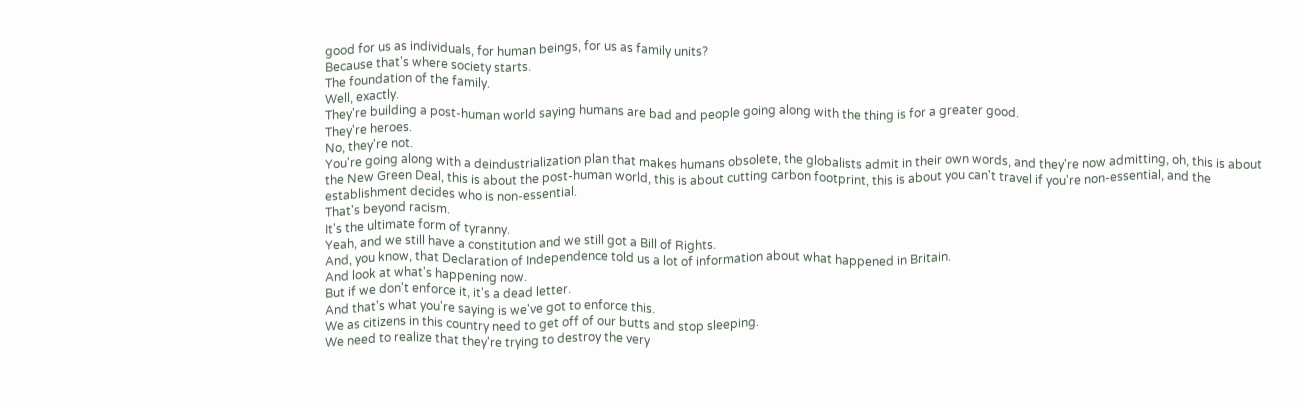good for us as individuals, for human beings, for us as family units?
Because that's where society starts.
The foundation of the family.
Well, exactly.
They're building a post-human world saying humans are bad and people going along with the thing is for a greater good.
They're heroes.
No, they're not.
You're going along with a deindustrialization plan that makes humans obsolete, the globalists admit in their own words, and they're now admitting, oh, this is about the New Green Deal, this is about the post-human world, this is about cutting carbon footprint, this is about you can't travel if you're non-essential, and the establishment decides who is non-essential.
That's beyond racism.
It's the ultimate form of tyranny.
Yeah, and we still have a constitution and we still got a Bill of Rights.
And, you know, that Declaration of Independence told us a lot of information about what happened in Britain.
And look at what's happening now.
But if we don't enforce it, it's a dead letter.
And that's what you're saying is we've got to enforce this.
We as citizens in this country need to get off of our butts and stop sleeping.
We need to realize that they're trying to destroy the very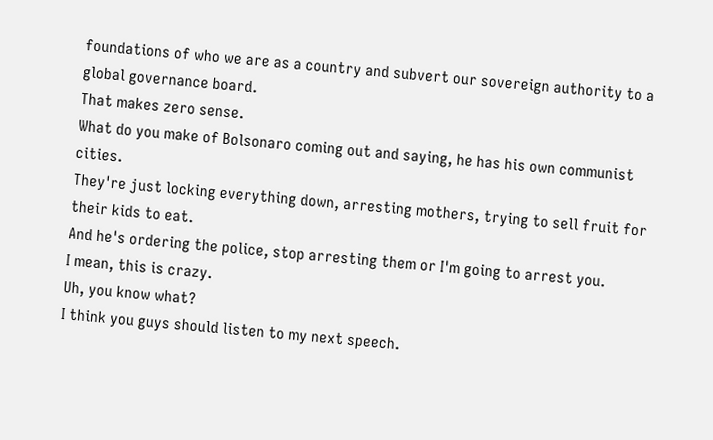foundations of who we are as a country and subvert our sovereign authority to a global governance board.
That makes zero sense.
What do you make of Bolsonaro coming out and saying, he has his own communist cities.
They're just locking everything down, arresting mothers, trying to sell fruit for their kids to eat.
And he's ordering the police, stop arresting them or I'm going to arrest you.
I mean, this is crazy.
Uh, you know what?
I think you guys should listen to my next speech.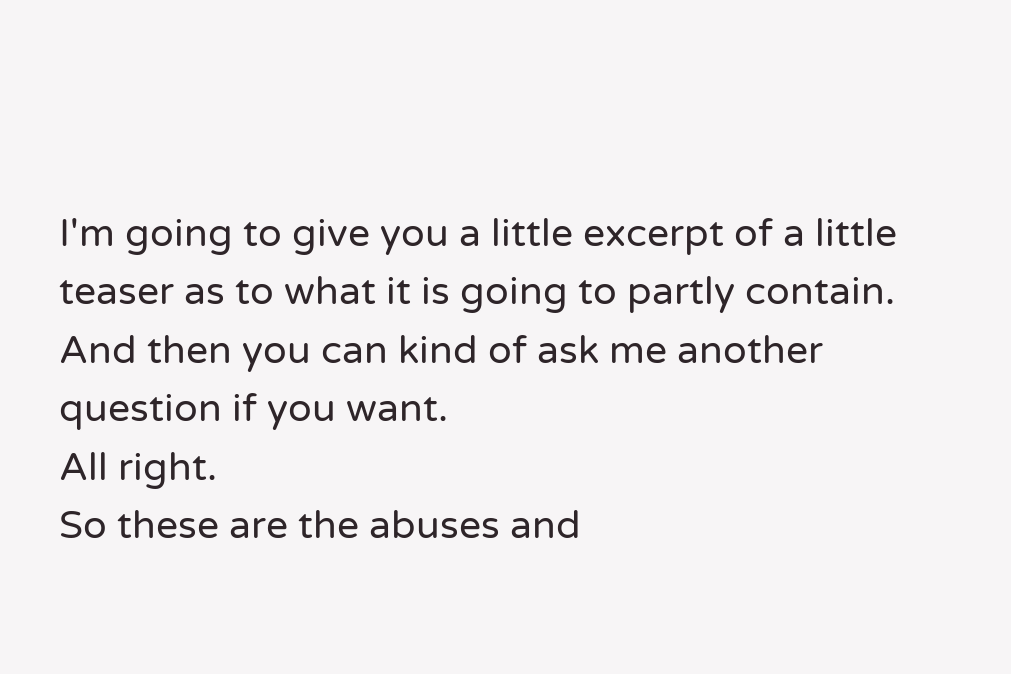I'm going to give you a little excerpt of a little teaser as to what it is going to partly contain.
And then you can kind of ask me another question if you want.
All right.
So these are the abuses and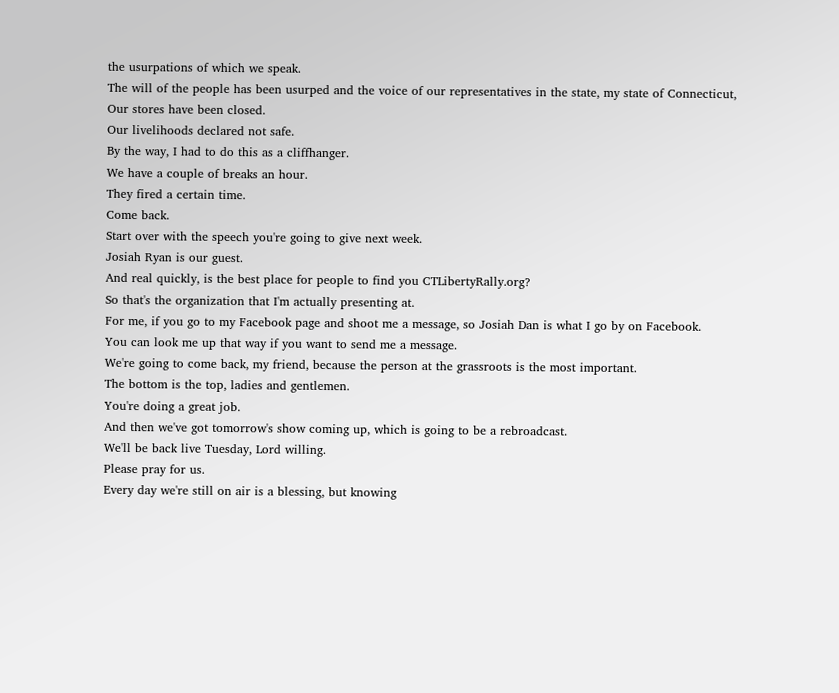the usurpations of which we speak.
The will of the people has been usurped and the voice of our representatives in the state, my state of Connecticut,
Our stores have been closed.
Our livelihoods declared not safe.
By the way, I had to do this as a cliffhanger.
We have a couple of breaks an hour.
They fired a certain time.
Come back.
Start over with the speech you're going to give next week.
Josiah Ryan is our guest.
And real quickly, is the best place for people to find you CTLibertyRally.org?
So that's the organization that I'm actually presenting at.
For me, if you go to my Facebook page and shoot me a message, so Josiah Dan is what I go by on Facebook.
You can look me up that way if you want to send me a message.
We're going to come back, my friend, because the person at the grassroots is the most important.
The bottom is the top, ladies and gentlemen.
You're doing a great job.
And then we've got tomorrow's show coming up, which is going to be a rebroadcast.
We'll be back live Tuesday, Lord willing.
Please pray for us.
Every day we're still on air is a blessing, but knowing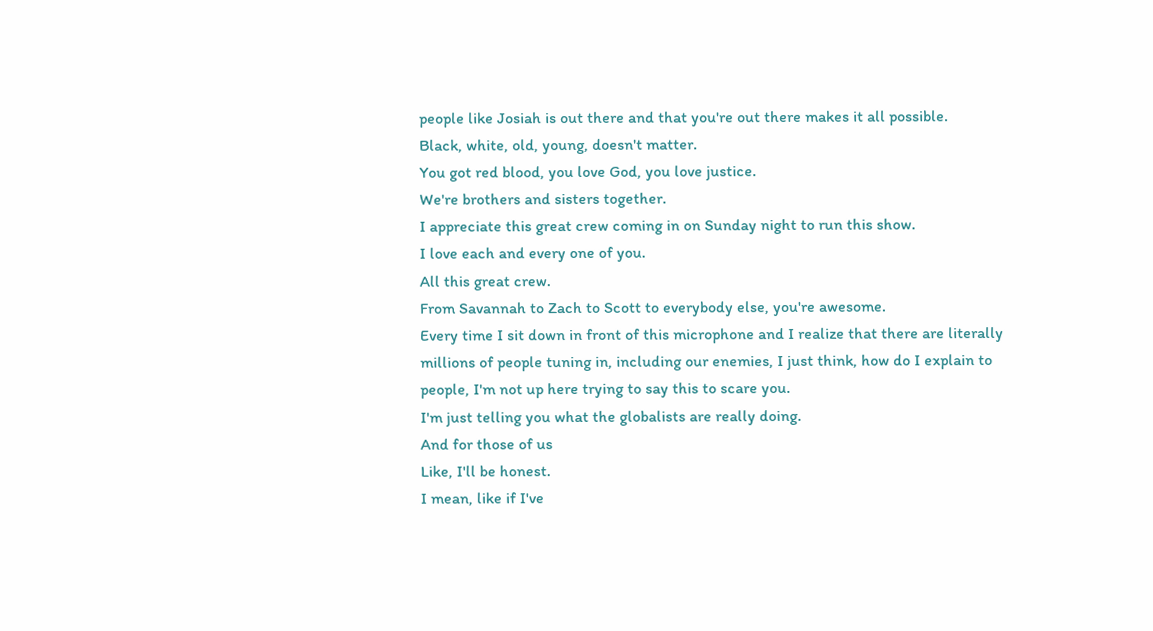people like Josiah is out there and that you're out there makes it all possible.
Black, white, old, young, doesn't matter.
You got red blood, you love God, you love justice.
We're brothers and sisters together.
I appreciate this great crew coming in on Sunday night to run this show.
I love each and every one of you.
All this great crew.
From Savannah to Zach to Scott to everybody else, you're awesome.
Every time I sit down in front of this microphone and I realize that there are literally millions of people tuning in, including our enemies, I just think, how do I explain to people, I'm not up here trying to say this to scare you.
I'm just telling you what the globalists are really doing.
And for those of us
Like, I'll be honest.
I mean, like if I've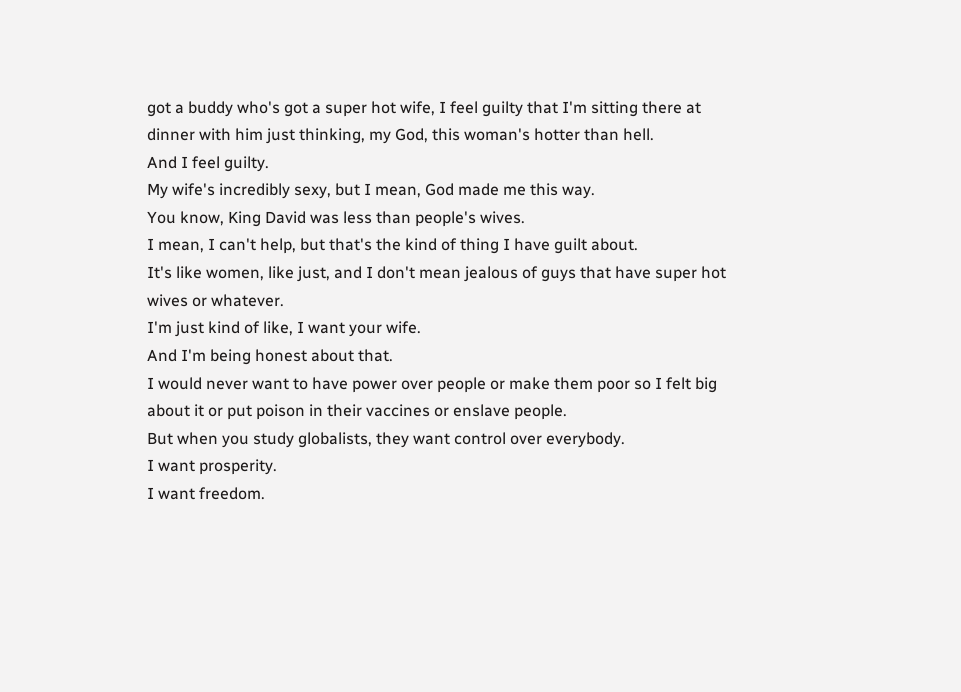got a buddy who's got a super hot wife, I feel guilty that I'm sitting there at dinner with him just thinking, my God, this woman's hotter than hell.
And I feel guilty.
My wife's incredibly sexy, but I mean, God made me this way.
You know, King David was less than people's wives.
I mean, I can't help, but that's the kind of thing I have guilt about.
It's like women, like just, and I don't mean jealous of guys that have super hot wives or whatever.
I'm just kind of like, I want your wife.
And I'm being honest about that.
I would never want to have power over people or make them poor so I felt big about it or put poison in their vaccines or enslave people.
But when you study globalists, they want control over everybody.
I want prosperity.
I want freedom.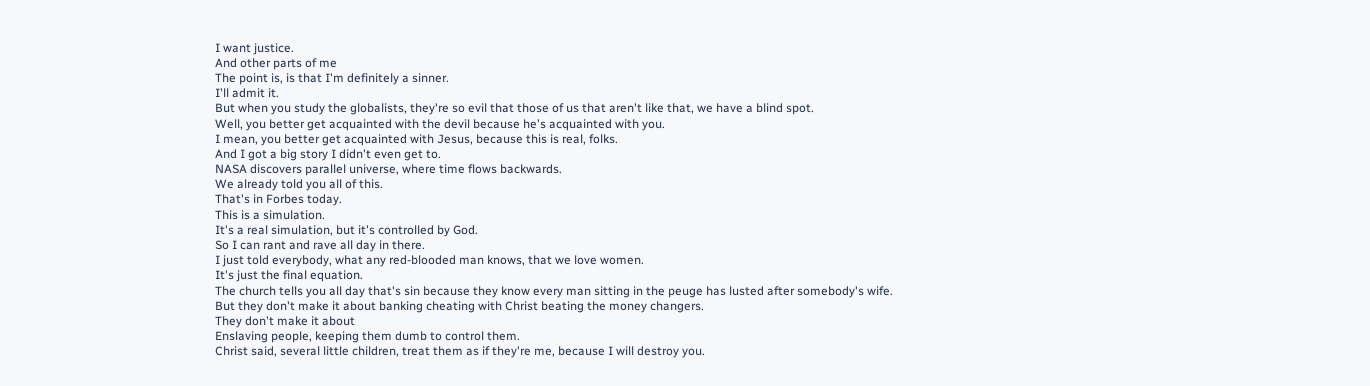I want justice.
And other parts of me
The point is, is that I'm definitely a sinner.
I'll admit it.
But when you study the globalists, they're so evil that those of us that aren't like that, we have a blind spot.
Well, you better get acquainted with the devil because he's acquainted with you.
I mean, you better get acquainted with Jesus, because this is real, folks.
And I got a big story I didn't even get to.
NASA discovers parallel universe, where time flows backwards.
We already told you all of this.
That's in Forbes today.
This is a simulation.
It's a real simulation, but it's controlled by God.
So I can rant and rave all day in there.
I just told everybody, what any red-blooded man knows, that we love women.
It's just the final equation.
The church tells you all day that's sin because they know every man sitting in the peuge has lusted after somebody's wife.
But they don't make it about banking cheating with Christ beating the money changers.
They don't make it about
Enslaving people, keeping them dumb to control them.
Christ said, several little children, treat them as if they're me, because I will destroy you.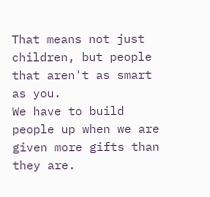That means not just children, but people that aren't as smart as you.
We have to build people up when we are given more gifts than they are.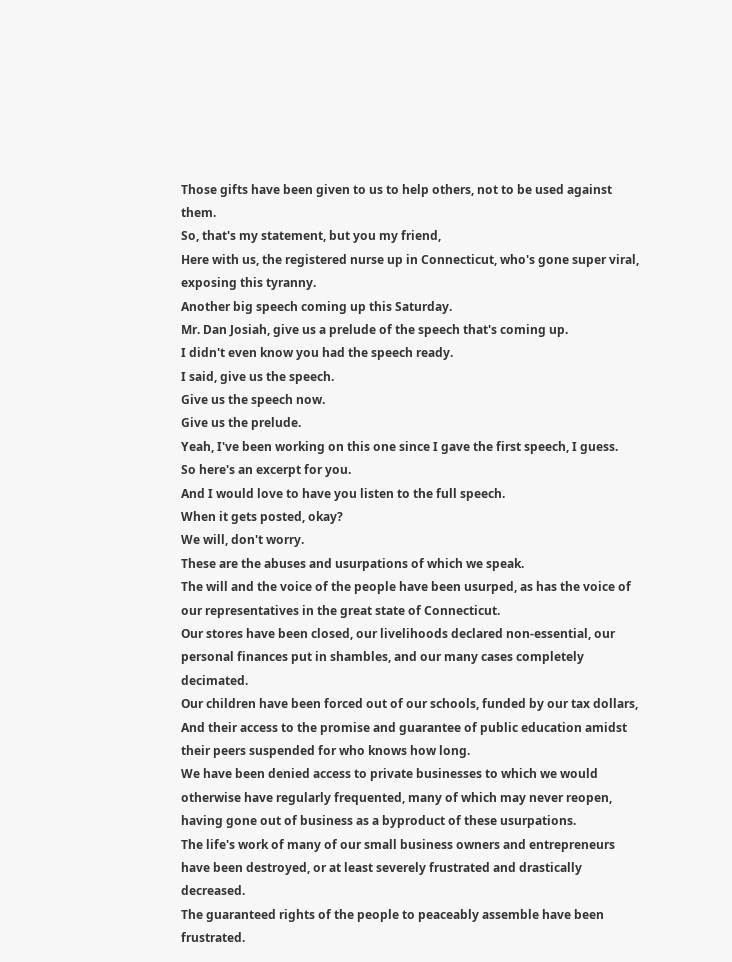Those gifts have been given to us to help others, not to be used against them.
So, that's my statement, but you my friend,
Here with us, the registered nurse up in Connecticut, who's gone super viral, exposing this tyranny.
Another big speech coming up this Saturday.
Mr. Dan Josiah, give us a prelude of the speech that's coming up.
I didn't even know you had the speech ready.
I said, give us the speech.
Give us the speech now.
Give us the prelude.
Yeah, I've been working on this one since I gave the first speech, I guess.
So here's an excerpt for you.
And I would love to have you listen to the full speech.
When it gets posted, okay?
We will, don't worry.
These are the abuses and usurpations of which we speak.
The will and the voice of the people have been usurped, as has the voice of our representatives in the great state of Connecticut.
Our stores have been closed, our livelihoods declared non-essential, our personal finances put in shambles, and our many cases completely decimated.
Our children have been forced out of our schools, funded by our tax dollars,
And their access to the promise and guarantee of public education amidst their peers suspended for who knows how long.
We have been denied access to private businesses to which we would otherwise have regularly frequented, many of which may never reopen, having gone out of business as a byproduct of these usurpations.
The life's work of many of our small business owners and entrepreneurs have been destroyed, or at least severely frustrated and drastically decreased.
The guaranteed rights of the people to peaceably assemble have been frustrated.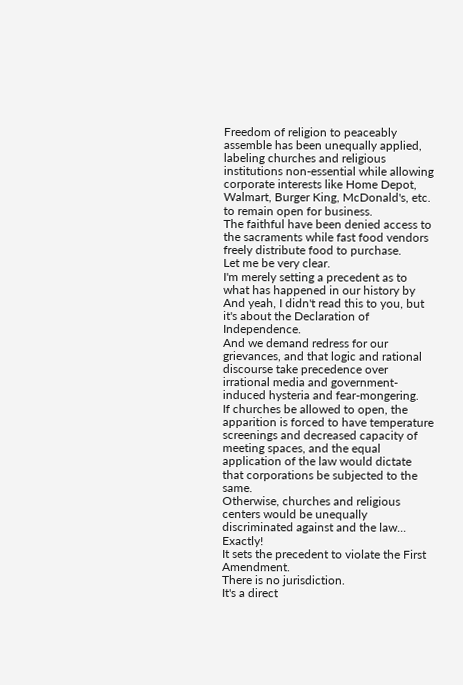Freedom of religion to peaceably assemble has been unequally applied, labeling churches and religious institutions non-essential while allowing corporate interests like Home Depot, Walmart, Burger King, McDonald's, etc.
to remain open for business.
The faithful have been denied access to the sacraments while fast food vendors freely distribute food to purchase.
Let me be very clear.
I'm merely setting a precedent as to what has happened in our history by
And yeah, I didn't read this to you, but it's about the Declaration of Independence.
And we demand redress for our grievances, and that logic and rational discourse take precedence over irrational media and government-induced hysteria and fear-mongering.
If churches be allowed to open, the apparition is forced to have temperature screenings and decreased capacity of meeting spaces, and the equal application of the law would dictate that corporations be subjected to the same.
Otherwise, churches and religious centers would be unequally discriminated against and the law... Exactly!
It sets the precedent to violate the First Amendment.
There is no jurisdiction.
It's a direct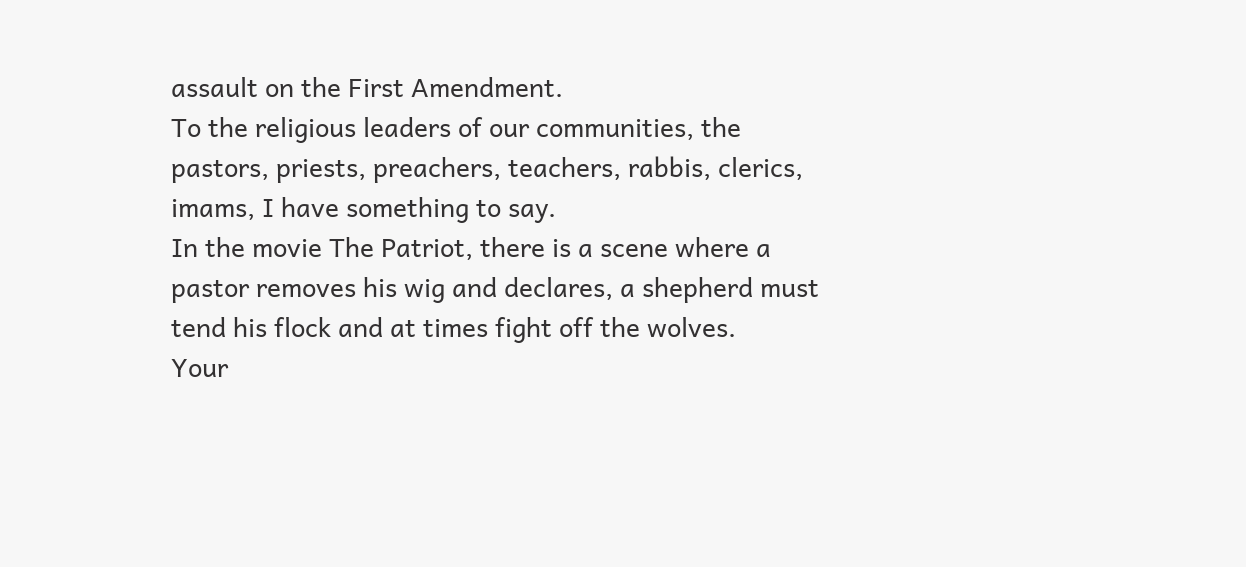assault on the First Amendment.
To the religious leaders of our communities, the pastors, priests, preachers, teachers, rabbis, clerics, imams, I have something to say.
In the movie The Patriot, there is a scene where a pastor removes his wig and declares, a shepherd must tend his flock and at times fight off the wolves.
Your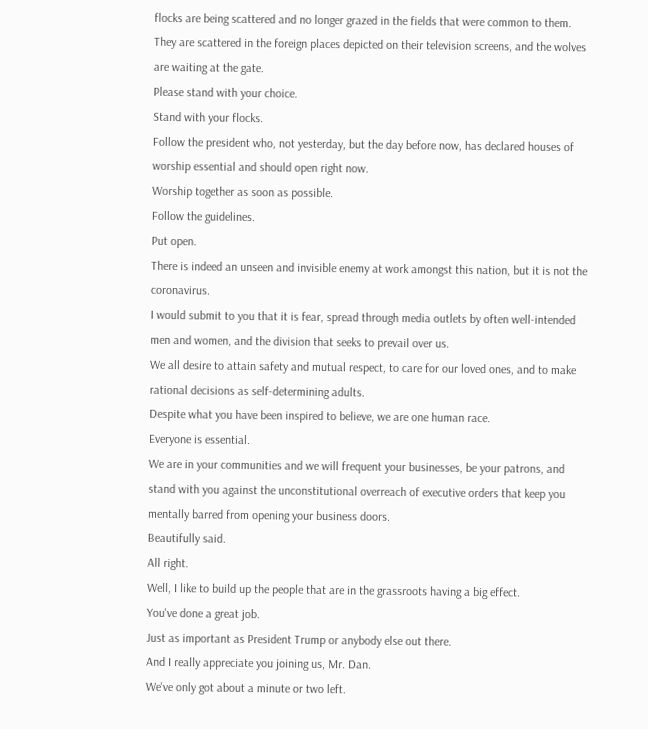flocks are being scattered and no longer grazed in the fields that were common to them.
They are scattered in the foreign places depicted on their television screens, and the wolves are waiting at the gate.
Please stand with your choice.
Stand with your flocks.
Follow the president who, not yesterday, but the day before now, has declared houses of worship essential and should open right now.
Worship together as soon as possible.
Follow the guidelines.
Put open.
There is indeed an unseen and invisible enemy at work amongst this nation, but it is not the coronavirus.
I would submit to you that it is fear, spread through media outlets by often well-intended men and women, and the division that seeks to prevail over us.
We all desire to attain safety and mutual respect, to care for our loved ones, and to make rational decisions as self-determining adults.
Despite what you have been inspired to believe, we are one human race.
Everyone is essential.
We are in your communities and we will frequent your businesses, be your patrons, and stand with you against the unconstitutional overreach of executive orders that keep you mentally barred from opening your business doors.
Beautifully said.
All right.
Well, I like to build up the people that are in the grassroots having a big effect.
You've done a great job.
Just as important as President Trump or anybody else out there.
And I really appreciate you joining us, Mr. Dan.
We've only got about a minute or two left.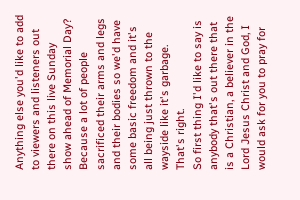Anything else you'd like to add to viewers and listeners out there on this live Sunday show ahead of Memorial Day?
Because a lot of people sacrificed their arms and legs and their bodies so we'd have some basic freedom and it's all being just thrown to the wayside like it's garbage.
That's right.
So first thing I'd like to say is anybody that's out there that is a Christian, a believer in the Lord Jesus Christ and God, I would ask for you to pray for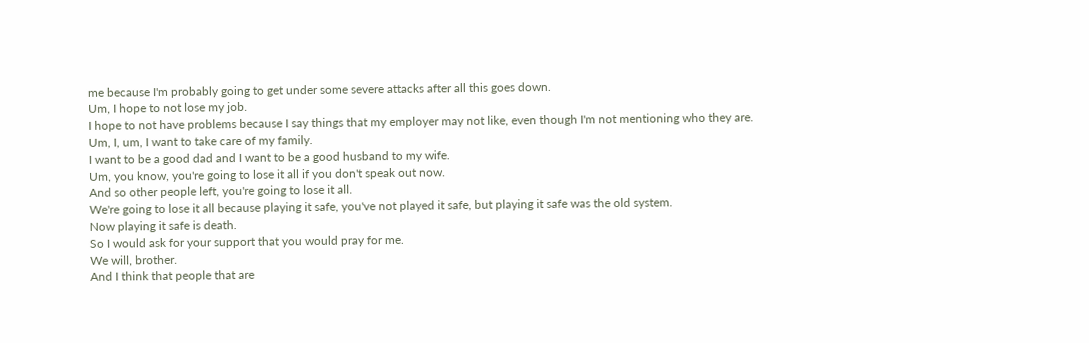me because I'm probably going to get under some severe attacks after all this goes down.
Um, I hope to not lose my job.
I hope to not have problems because I say things that my employer may not like, even though I'm not mentioning who they are.
Um, I, um, I want to take care of my family.
I want to be a good dad and I want to be a good husband to my wife.
Um, you know, you're going to lose it all if you don't speak out now.
And so other people left, you're going to lose it all.
We're going to lose it all because playing it safe, you've not played it safe, but playing it safe was the old system.
Now playing it safe is death.
So I would ask for your support that you would pray for me.
We will, brother.
And I think that people that are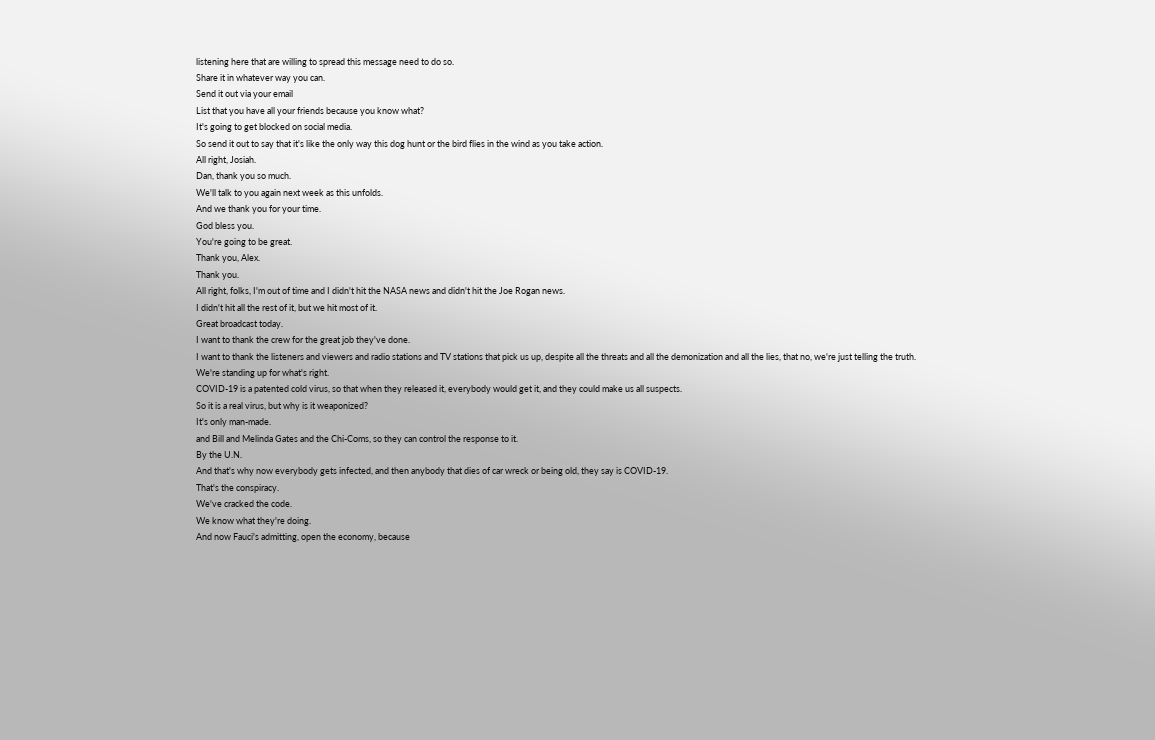listening here that are willing to spread this message need to do so.
Share it in whatever way you can.
Send it out via your email
List that you have all your friends because you know what?
It's going to get blocked on social media.
So send it out to say that it's like the only way this dog hunt or the bird flies in the wind as you take action.
All right, Josiah.
Dan, thank you so much.
We'll talk to you again next week as this unfolds.
And we thank you for your time.
God bless you.
You're going to be great.
Thank you, Alex.
Thank you.
All right, folks, I'm out of time and I didn't hit the NASA news and didn't hit the Joe Rogan news.
I didn't hit all the rest of it, but we hit most of it.
Great broadcast today.
I want to thank the crew for the great job they've done.
I want to thank the listeners and viewers and radio stations and TV stations that pick us up, despite all the threats and all the demonization and all the lies, that no, we're just telling the truth.
We're standing up for what's right.
COVID-19 is a patented cold virus, so that when they released it, everybody would get it, and they could make us all suspects.
So it is a real virus, but why is it weaponized?
It's only man-made.
and Bill and Melinda Gates and the Chi-Coms, so they can control the response to it.
By the U.N.
And that's why now everybody gets infected, and then anybody that dies of car wreck or being old, they say is COVID-19.
That's the conspiracy.
We've cracked the code.
We know what they're doing.
And now Fauci's admitting, open the economy, because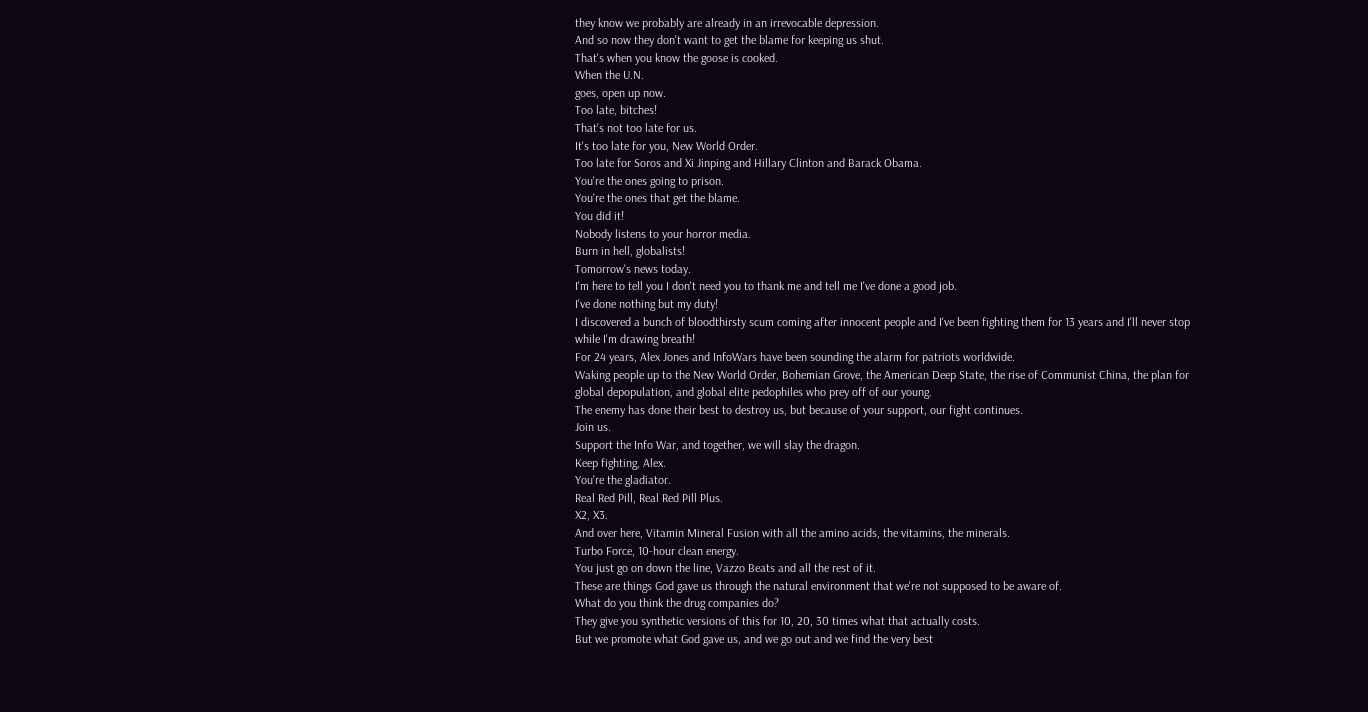they know we probably are already in an irrevocable depression.
And so now they don't want to get the blame for keeping us shut.
That's when you know the goose is cooked.
When the U.N.
goes, open up now.
Too late, bitches!
That's not too late for us.
It's too late for you, New World Order.
Too late for Soros and Xi Jinping and Hillary Clinton and Barack Obama.
You're the ones going to prison.
You're the ones that get the blame.
You did it!
Nobody listens to your horror media.
Burn in hell, globalists!
Tomorrow's news today.
I'm here to tell you I don't need you to thank me and tell me I've done a good job.
I've done nothing but my duty!
I discovered a bunch of bloodthirsty scum coming after innocent people and I've been fighting them for 13 years and I'll never stop while I'm drawing breath!
For 24 years, Alex Jones and InfoWars have been sounding the alarm for patriots worldwide.
Waking people up to the New World Order, Bohemian Grove, the American Deep State, the rise of Communist China, the plan for global depopulation, and global elite pedophiles who prey off of our young.
The enemy has done their best to destroy us, but because of your support, our fight continues.
Join us.
Support the Info War, and together, we will slay the dragon.
Keep fighting, Alex.
You're the gladiator.
Real Red Pill, Real Red Pill Plus.
X2, X3.
And over here, Vitamin Mineral Fusion with all the amino acids, the vitamins, the minerals.
Turbo Force, 10-hour clean energy.
You just go on down the line, Vazzo Beats and all the rest of it.
These are things God gave us through the natural environment that we're not supposed to be aware of.
What do you think the drug companies do?
They give you synthetic versions of this for 10, 20, 30 times what that actually costs.
But we promote what God gave us, and we go out and we find the very best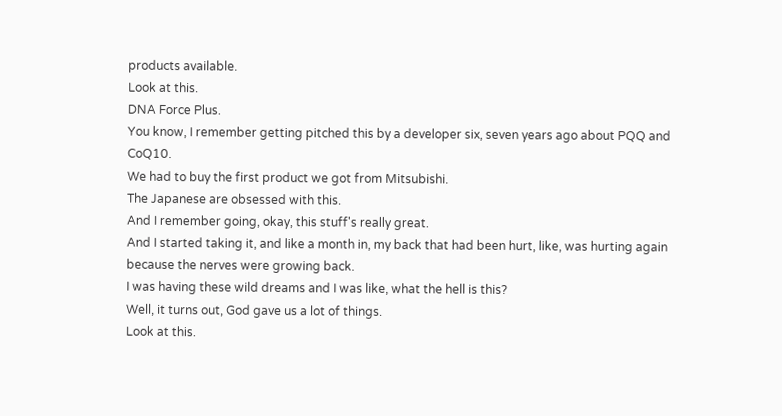products available.
Look at this.
DNA Force Plus.
You know, I remember getting pitched this by a developer six, seven years ago about PQQ and CoQ10.
We had to buy the first product we got from Mitsubishi.
The Japanese are obsessed with this.
And I remember going, okay, this stuff's really great.
And I started taking it, and like a month in, my back that had been hurt, like, was hurting again because the nerves were growing back.
I was having these wild dreams and I was like, what the hell is this?
Well, it turns out, God gave us a lot of things.
Look at this.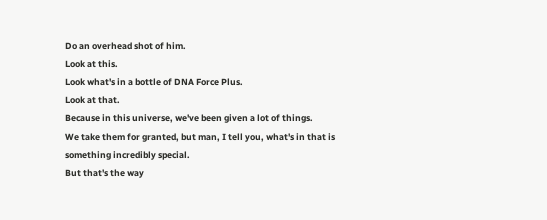Do an overhead shot of him.
Look at this.
Look what's in a bottle of DNA Force Plus.
Look at that.
Because in this universe, we've been given a lot of things.
We take them for granted, but man, I tell you, what's in that is something incredibly special.
But that's the way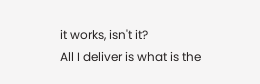it works, isn't it?
All I deliver is what is the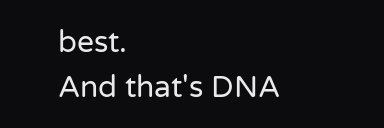best.
And that's DNA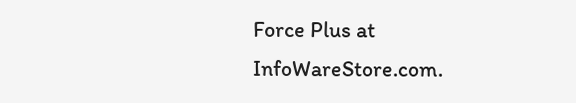Force Plus at InfoWareStore.com.